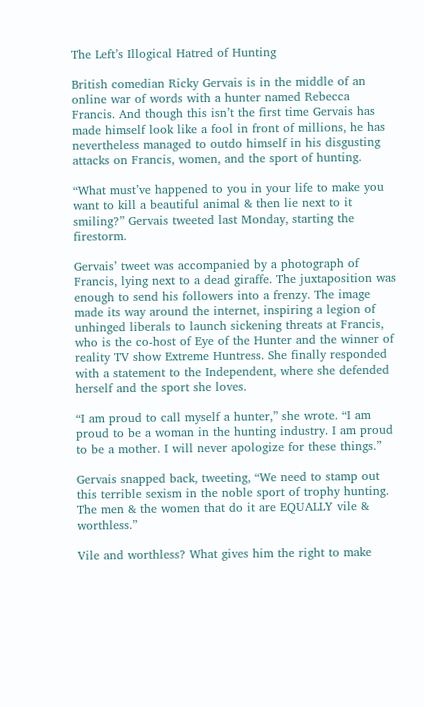The Left’s Illogical Hatred of Hunting

British comedian Ricky Gervais is in the middle of an online war of words with a hunter named Rebecca Francis. And though this isn’t the first time Gervais has made himself look like a fool in front of millions, he has nevertheless managed to outdo himself in his disgusting attacks on Francis, women, and the sport of hunting.

“What must’ve happened to you in your life to make you want to kill a beautiful animal & then lie next to it smiling?” Gervais tweeted last Monday, starting the firestorm.

Gervais’ tweet was accompanied by a photograph of Francis, lying next to a dead giraffe. The juxtaposition was enough to send his followers into a frenzy. The image made its way around the internet, inspiring a legion of unhinged liberals to launch sickening threats at Francis, who is the co-host of Eye of the Hunter and the winner of reality TV show Extreme Huntress. She finally responded with a statement to the Independent, where she defended herself and the sport she loves.

“I am proud to call myself a hunter,” she wrote. “I am proud to be a woman in the hunting industry. I am proud to be a mother. I will never apologize for these things.”

Gervais snapped back, tweeting, “We need to stamp out this terrible sexism in the noble sport of trophy hunting. The men & the women that do it are EQUALLY vile & worthless.”

Vile and worthless? What gives him the right to make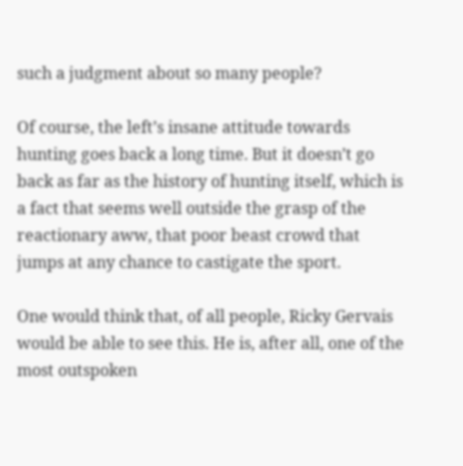such a judgment about so many people?

Of course, the left’s insane attitude towards hunting goes back a long time. But it doesn’t go back as far as the history of hunting itself, which is a fact that seems well outside the grasp of the reactionary aww, that poor beast crowd that jumps at any chance to castigate the sport.

One would think that, of all people, Ricky Gervais would be able to see this. He is, after all, one of the most outspoken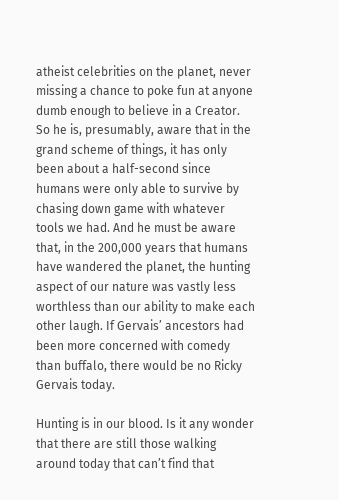atheist celebrities on the planet, never missing a chance to poke fun at anyone dumb enough to believe in a Creator. So he is, presumably, aware that in the grand scheme of things, it has only been about a half-second since humans were only able to survive by chasing down game with whatever tools we had. And he must be aware that, in the 200,000 years that humans have wandered the planet, the hunting aspect of our nature was vastly less worthless than our ability to make each other laugh. If Gervais’ ancestors had been more concerned with comedy than buffalo, there would be no Ricky Gervais today.

Hunting is in our blood. Is it any wonder that there are still those walking around today that can’t find that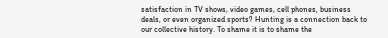satisfaction in TV shows, video games, cell phones, business deals, or even organized sports? Hunting is a connection back to our collective history. To shame it is to shame the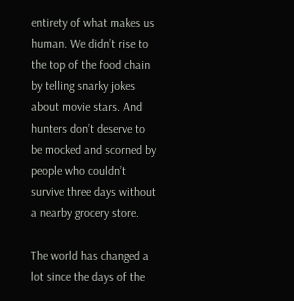entirety of what makes us human. We didn’t rise to the top of the food chain by telling snarky jokes about movie stars. And hunters don’t deserve to be mocked and scorned by people who couldn’t survive three days without a nearby grocery store.

The world has changed a lot since the days of the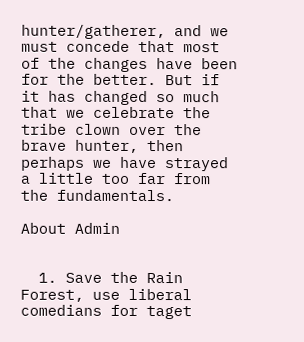hunter/gatherer, and we must concede that most of the changes have been for the better. But if it has changed so much that we celebrate the tribe clown over the brave hunter, then perhaps we have strayed a little too far from the fundamentals.

About Admin


  1. Save the Rain Forest, use liberal comedians for taget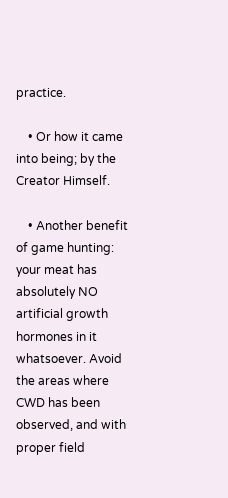practice.

    • Or how it came into being; by the Creator Himself.

    • Another benefit of game hunting: your meat has absolutely NO artificial growth hormones in it whatsoever. Avoid the areas where CWD has been observed, and with proper field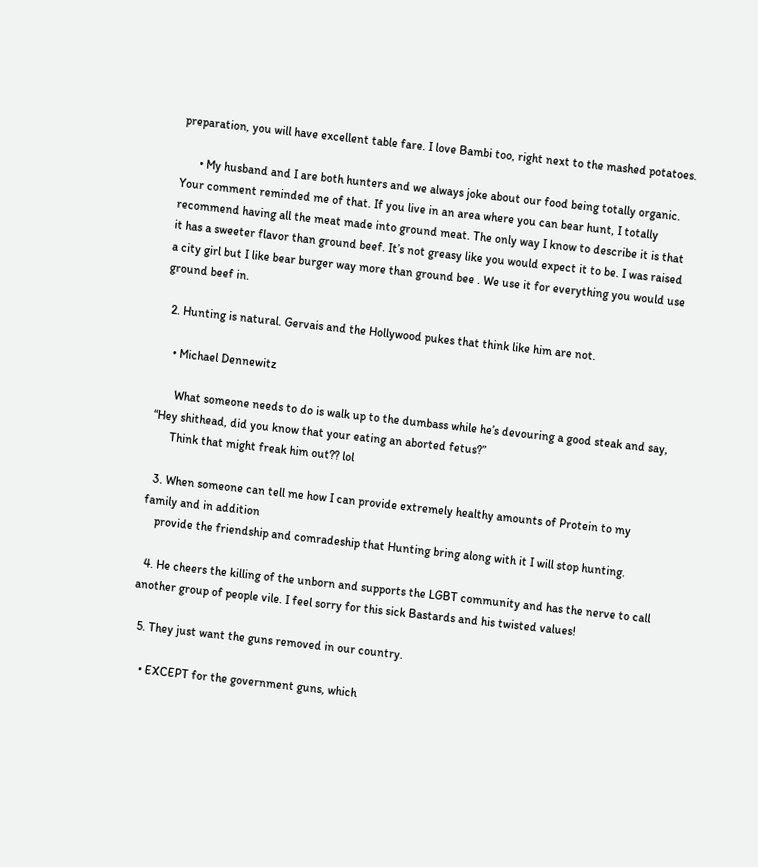preparation, you will have excellent table fare. I love Bambi too, right next to the mashed potatoes.

      • My husband and I are both hunters and we always joke about our food being totally organic. Your comment reminded me of that. If you live in an area where you can bear hunt, I totally recommend having all the meat made into ground meat. The only way I know to describe it is that it has a sweeter flavor than ground beef. It’s not greasy like you would expect it to be. I was raised a city girl but I like bear burger way more than ground bee . We use it for everything you would use ground beef in.

  2. Hunting is natural. Gervais and the Hollywood pukes that think like him are not.

    • Michael Dennewitz

      What someone needs to do is walk up to the dumbass while he’s devouring a good steak and say, “Hey shithead, did you know that your eating an aborted fetus?”
      Think that might freak him out?? lol

  3. When someone can tell me how I can provide extremely healthy amounts of Protein to my family and in addition
    provide the friendship and comradeship that Hunting bring along with it I will stop hunting.

  4. He cheers the killing of the unborn and supports the LGBT community and has the nerve to call another group of people vile. I feel sorry for this sick Bastards and his twisted values!

  5. They just want the guns removed in our country.

    • EXCEPT for the government guns, which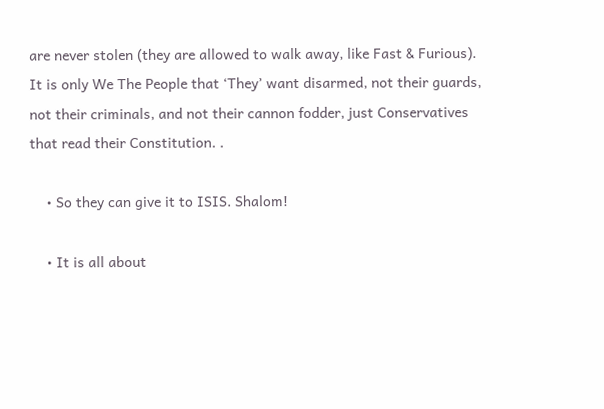are never stolen (they are allowed to walk away, like Fast & Furious). It is only We The People that ‘They’ want disarmed, not their guards, not their criminals, and not their cannon fodder, just Conservatives that read their Constitution. .

    • So they can give it to ISIS. Shalom!

    • It is all about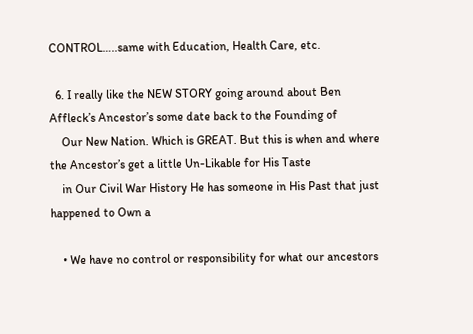CONTROL…..same with Education, Health Care, etc.

  6. I really like the NEW STORY going around about Ben Affleck’s Ancestor’s some date back to the Founding of
    Our New Nation. Which is GREAT. But this is when and where the Ancestor’s get a little Un-Likable for His Taste
    in Our Civil War History He has someone in His Past that just happened to Own a

    • We have no control or responsibility for what our ancestors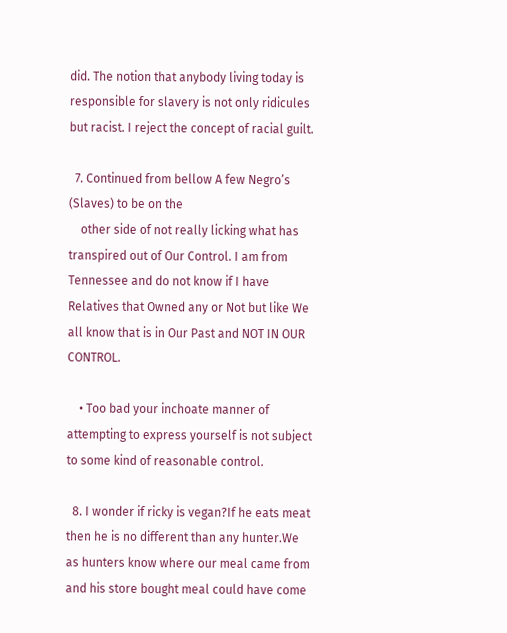did. The notion that anybody living today is responsible for slavery is not only ridicules but racist. I reject the concept of racial guilt.

  7. Continued from bellow A few Negro’s (Slaves) to be on the
    other side of not really licking what has transpired out of Our Control. I am from Tennessee and do not know if I have Relatives that Owned any or Not but like We all know that is in Our Past and NOT IN OUR CONTROL.

    • Too bad your inchoate manner of attempting to express yourself is not subject to some kind of reasonable control.

  8. I wonder if ricky is vegan?If he eats meat then he is no different than any hunter.We as hunters know where our meal came from and his store bought meal could have come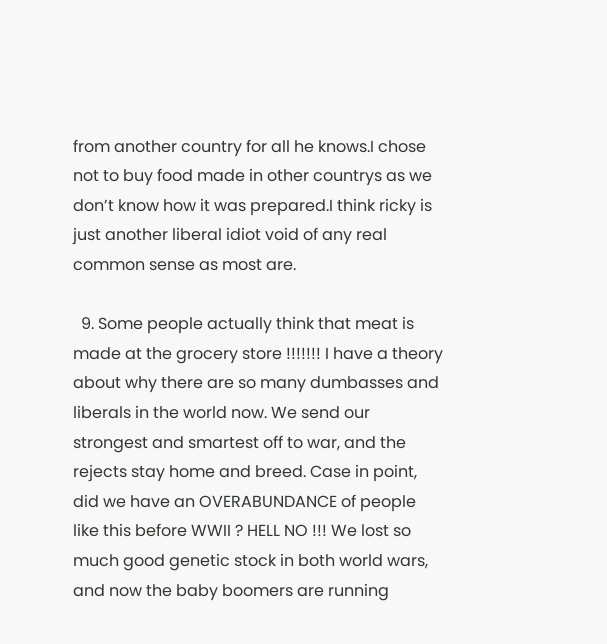from another country for all he knows.I chose not to buy food made in other countrys as we don’t know how it was prepared.I think ricky is just another liberal idiot void of any real common sense as most are.

  9. Some people actually think that meat is made at the grocery store !!!!!!! I have a theory about why there are so many dumbasses and liberals in the world now. We send our strongest and smartest off to war, and the rejects stay home and breed. Case in point, did we have an OVERABUNDANCE of people like this before WWII ? HELL NO !!! We lost so much good genetic stock in both world wars, and now the baby boomers are running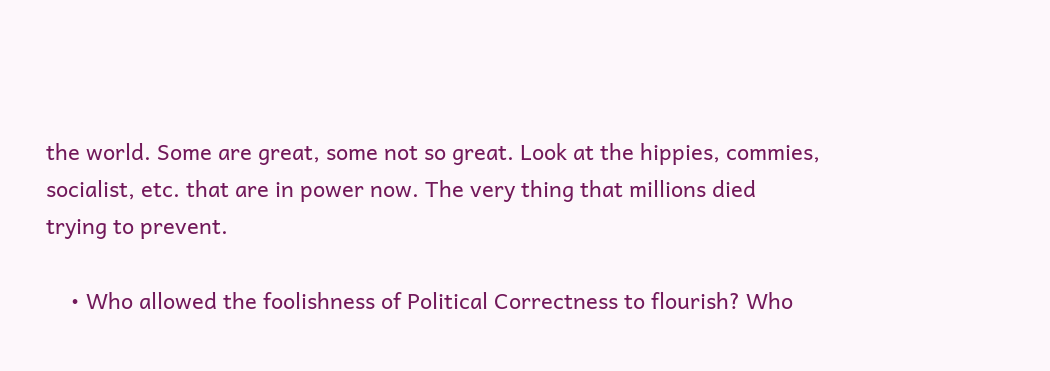the world. Some are great, some not so great. Look at the hippies, commies, socialist, etc. that are in power now. The very thing that millions died trying to prevent.

    • Who allowed the foolishness of Political Correctness to flourish? Who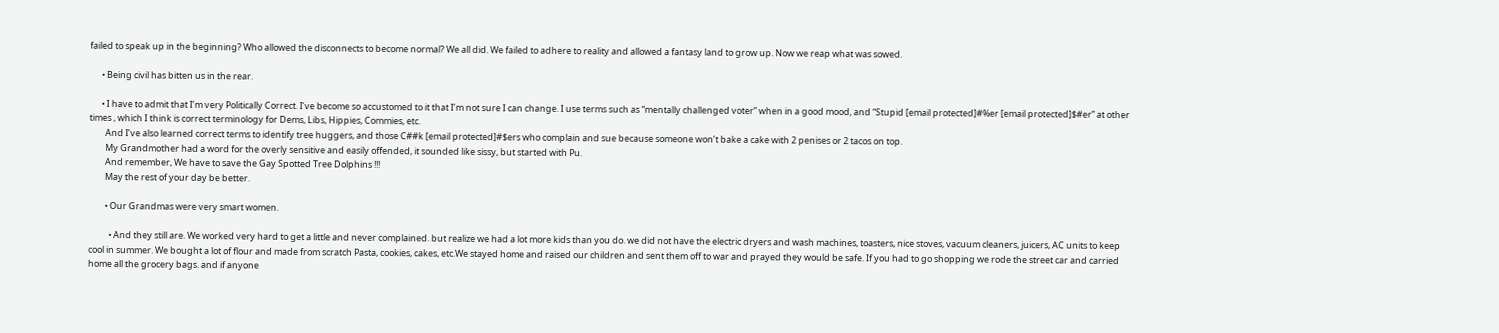failed to speak up in the beginning? Who allowed the disconnects to become normal? We all did. We failed to adhere to reality and allowed a fantasy land to grow up. Now we reap what was sowed.

      • Being civil has bitten us in the rear.

      • I have to admit that I’m very Politically Correct. I’ve become so accustomed to it that I’m not sure I can change. I use terms such as “mentally challenged voter” when in a good mood, and “Stupid [email protected]#%er [email protected]$#er” at other times , which I think is correct terminology for Dems, Libs, Hippies, Commies, etc.
        And I’ve also learned correct terms to identify tree huggers, and those C##k [email protected]#$ers who complain and sue because someone won’t bake a cake with 2 penises or 2 tacos on top.
        My Grandmother had a word for the overly sensitive and easily offended, it sounded like sissy, but started with Pu.
        And remember, We have to save the Gay Spotted Tree Dolphins !!!
        May the rest of your day be better.

        • Our Grandmas were very smart women.

          • And they still are. We worked very hard to get a little and never complained. but realize we had a lot more kids than you do. we did not have the electric dryers and wash machines, toasters, nice stoves, vacuum cleaners, juicers, AC units to keep cool in summer. We bought a lot of flour and made from scratch Pasta, cookies, cakes, etc.We stayed home and raised our children and sent them off to war and prayed they would be safe. If you had to go shopping we rode the street car and carried home all the grocery bags. and if anyone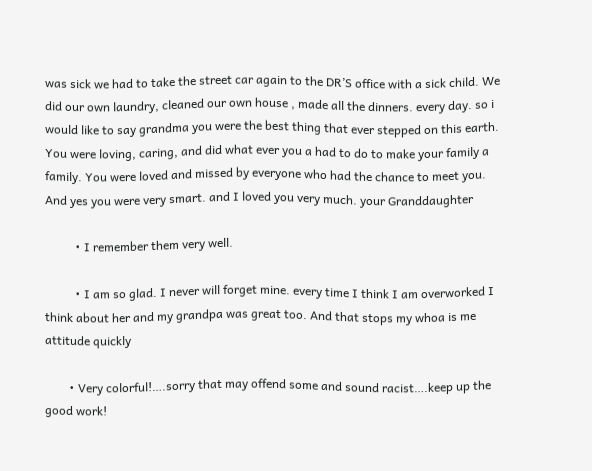was sick we had to take the street car again to the DR’S office with a sick child. We did our own laundry, cleaned our own house , made all the dinners. every day. so i would like to say grandma you were the best thing that ever stepped on this earth. You were loving, caring, and did what ever you a had to do to make your family a family. You were loved and missed by everyone who had the chance to meet you. And yes you were very smart. and I loved you very much. your Granddaughter

          • I remember them very well.

          • I am so glad. I never will forget mine. every time I think I am overworked I think about her and my grandpa was great too. And that stops my whoa is me attitude quickly

        • Very colorful!….sorry that may offend some and sound racist….keep up the good work!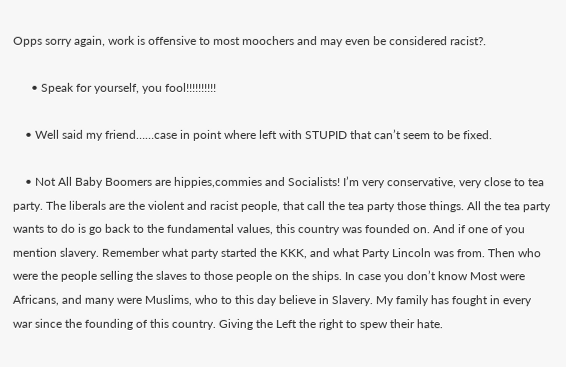Opps sorry again, work is offensive to most moochers and may even be considered racist?.

      • Speak for yourself, you fool!!!!!!!!!!

    • Well said my friend……case in point where left with STUPID that can’t seem to be fixed.

    • Not All Baby Boomers are hippies,commies and Socialists! I’m very conservative, very close to tea party. The liberals are the violent and racist people, that call the tea party those things. All the tea party wants to do is go back to the fundamental values, this country was founded on. And if one of you mention slavery. Remember what party started the KKK, and what Party Lincoln was from. Then who were the people selling the slaves to those people on the ships. In case you don’t know Most were Africans, and many were Muslims, who to this day believe in Slavery. My family has fought in every war since the founding of this country. Giving the Left the right to spew their hate.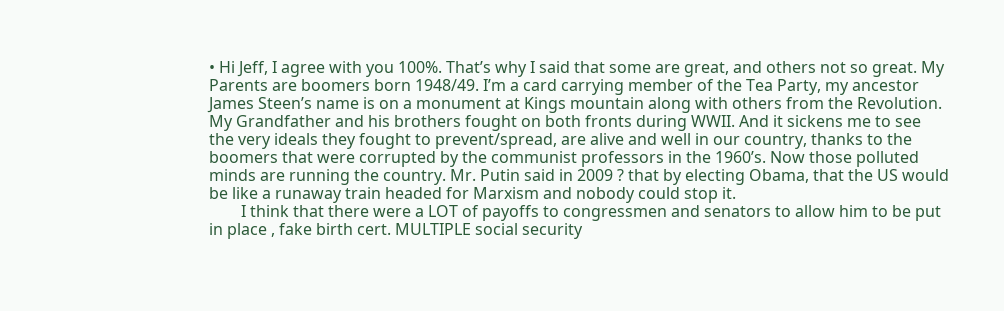• Hi Jeff, I agree with you 100%. That’s why I said that some are great, and others not so great. My Parents are boomers born 1948/49. I’m a card carrying member of the Tea Party, my ancestor James Steen’s name is on a monument at Kings mountain along with others from the Revolution. My Grandfather and his brothers fought on both fronts during WWII. And it sickens me to see the very ideals they fought to prevent/spread, are alive and well in our country, thanks to the boomers that were corrupted by the communist professors in the 1960’s. Now those polluted minds are running the country. Mr. Putin said in 2009 ? that by electing Obama, that the US would be like a runaway train headed for Marxism and nobody could stop it.
        I think that there were a LOT of payoffs to congressmen and senators to allow him to be put in place , fake birth cert. MULTIPLE social security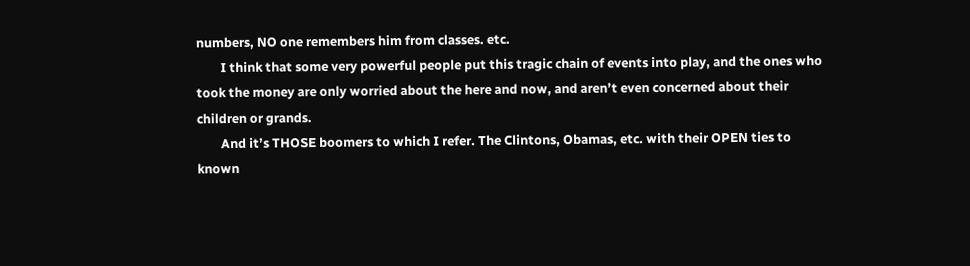numbers, NO one remembers him from classes. etc.
        I think that some very powerful people put this tragic chain of events into play, and the ones who took the money are only worried about the here and now, and aren’t even concerned about their children or grands.
        And it’s THOSE boomers to which I refer. The Clintons, Obamas, etc. with their OPEN ties to known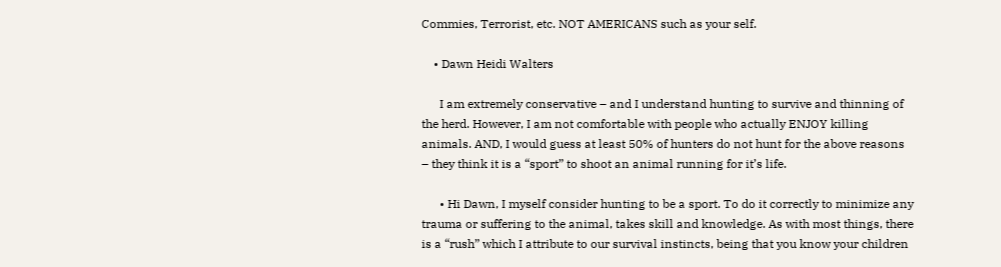Commies, Terrorist, etc. NOT AMERICANS such as your self.

    • Dawn Heidi Walters

      I am extremely conservative – and I understand hunting to survive and thinning of the herd. However, I am not comfortable with people who actually ENJOY killing animals. AND, I would guess at least 50% of hunters do not hunt for the above reasons – they think it is a “sport” to shoot an animal running for it’s life.

      • Hi Dawn, I myself consider hunting to be a sport. To do it correctly to minimize any trauma or suffering to the animal, takes skill and knowledge. As with most things, there is a “rush” which I attribute to our survival instincts, being that you know your children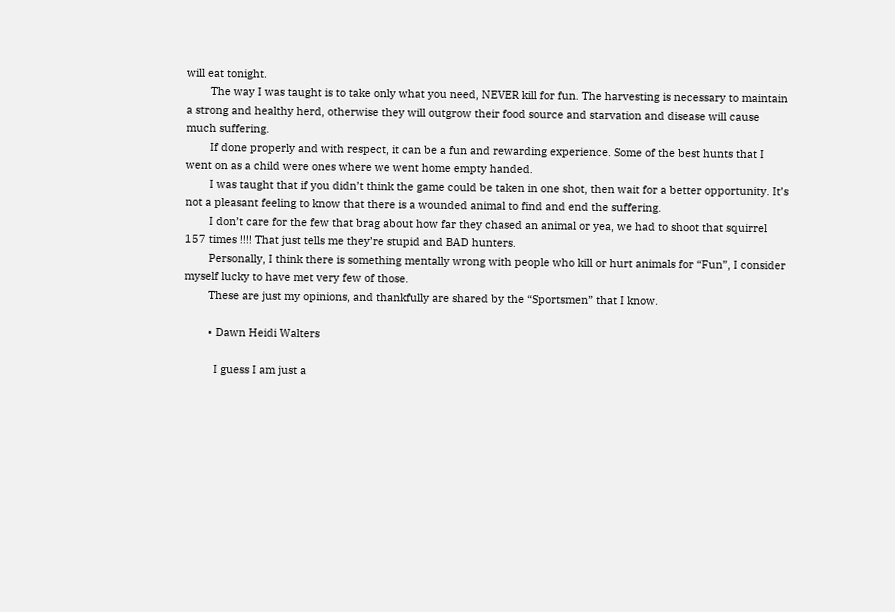will eat tonight.
        The way I was taught is to take only what you need, NEVER kill for fun. The harvesting is necessary to maintain a strong and healthy herd, otherwise they will outgrow their food source and starvation and disease will cause much suffering.
        If done properly and with respect, it can be a fun and rewarding experience. Some of the best hunts that I went on as a child were ones where we went home empty handed.
        I was taught that if you didn’t think the game could be taken in one shot, then wait for a better opportunity. It’s not a pleasant feeling to know that there is a wounded animal to find and end the suffering.
        I don’t care for the few that brag about how far they chased an animal or yea, we had to shoot that squirrel 157 times !!!! That just tells me they’re stupid and BAD hunters.
        Personally, I think there is something mentally wrong with people who kill or hurt animals for “Fun”, I consider myself lucky to have met very few of those.
        These are just my opinions, and thankfully are shared by the “Sportsmen” that I know.

        • Dawn Heidi Walters

          I guess I am just a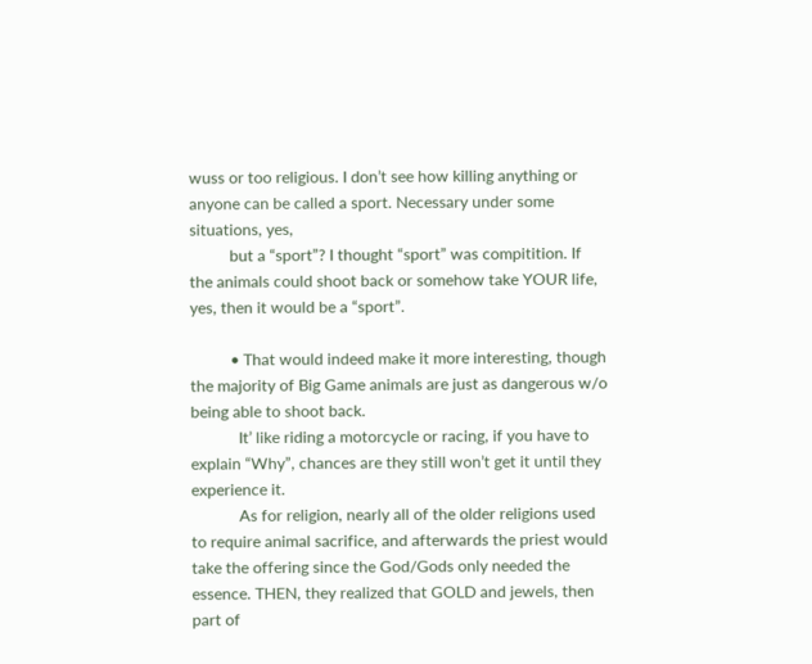wuss or too religious. I don’t see how killing anything or anyone can be called a sport. Necessary under some situations, yes,
          but a “sport”? I thought “sport” was compitition. If the animals could shoot back or somehow take YOUR life, yes, then it would be a “sport”.

          • That would indeed make it more interesting, though the majority of Big Game animals are just as dangerous w/o being able to shoot back.
            It’ like riding a motorcycle or racing, if you have to explain “Why”, chances are they still won’t get it until they experience it.
            As for religion, nearly all of the older religions used to require animal sacrifice, and afterwards the priest would take the offering since the God/Gods only needed the essence. THEN, they realized that GOLD and jewels, then part of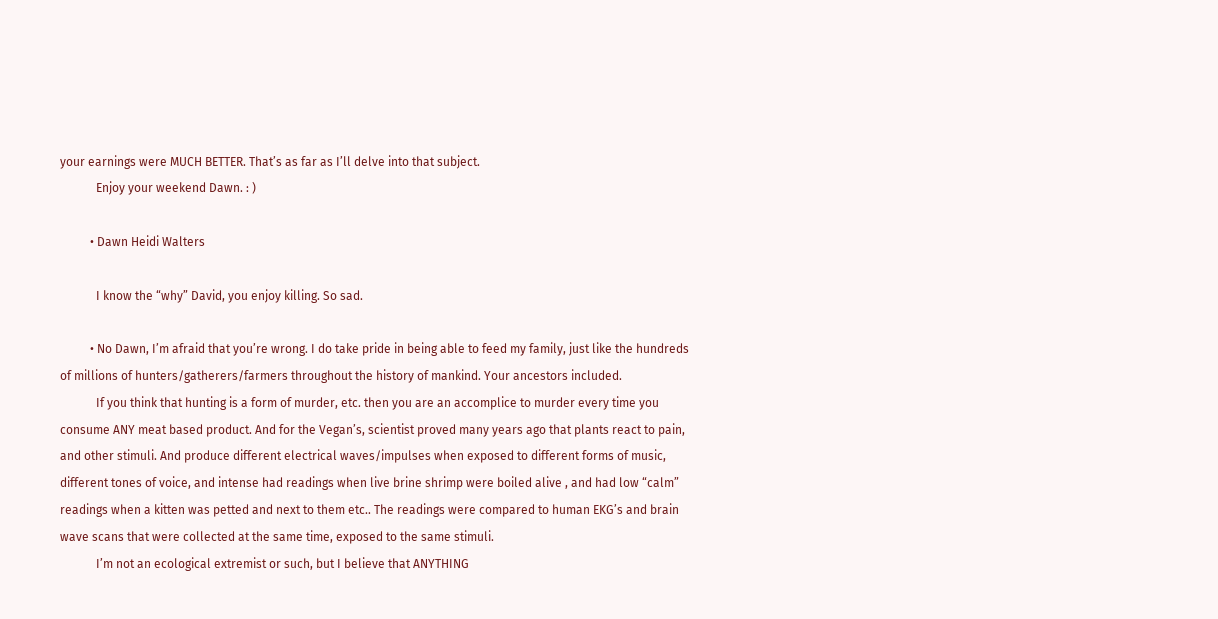your earnings were MUCH BETTER. That’s as far as I’ll delve into that subject.
            Enjoy your weekend Dawn. : )

          • Dawn Heidi Walters

            I know the “why” David, you enjoy killing. So sad.

          • No Dawn, I’m afraid that you’re wrong. I do take pride in being able to feed my family, just like the hundreds of millions of hunters/gatherers/farmers throughout the history of mankind. Your ancestors included.
            If you think that hunting is a form of murder, etc. then you are an accomplice to murder every time you consume ANY meat based product. And for the Vegan’s, scientist proved many years ago that plants react to pain, and other stimuli. And produce different electrical waves/impulses when exposed to different forms of music, different tones of voice, and intense had readings when live brine shrimp were boiled alive , and had low “calm” readings when a kitten was petted and next to them etc.. The readings were compared to human EKG’s and brain wave scans that were collected at the same time, exposed to the same stimuli.
            I’m not an ecological extremist or such, but I believe that ANYTHING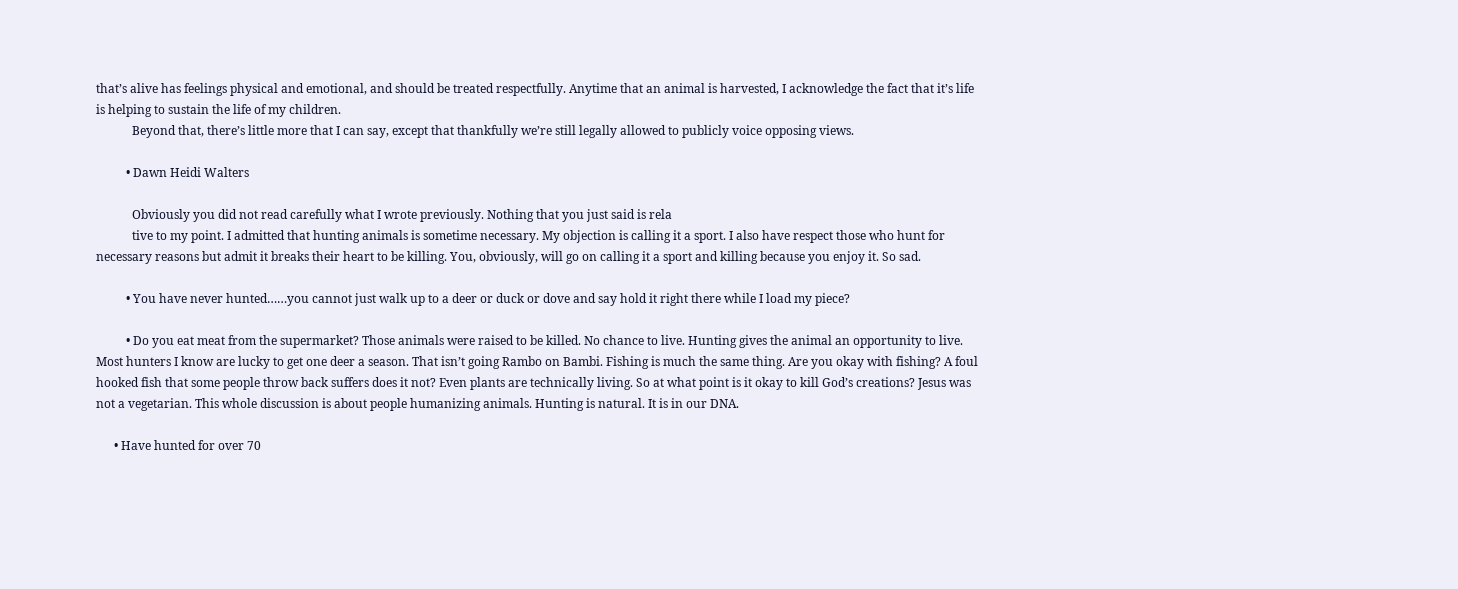that’s alive has feelings physical and emotional, and should be treated respectfully. Anytime that an animal is harvested, I acknowledge the fact that it’s life is helping to sustain the life of my children.
            Beyond that, there’s little more that I can say, except that thankfully we’re still legally allowed to publicly voice opposing views.

          • Dawn Heidi Walters

            Obviously you did not read carefully what I wrote previously. Nothing that you just said is rela
            tive to my point. I admitted that hunting animals is sometime necessary. My objection is calling it a sport. I also have respect those who hunt for necessary reasons but admit it breaks their heart to be killing. You, obviously, will go on calling it a sport and killing because you enjoy it. So sad.

          • You have never hunted……you cannot just walk up to a deer or duck or dove and say hold it right there while I load my piece?

          • Do you eat meat from the supermarket? Those animals were raised to be killed. No chance to live. Hunting gives the animal an opportunity to live. Most hunters I know are lucky to get one deer a season. That isn’t going Rambo on Bambi. Fishing is much the same thing. Are you okay with fishing? A foul hooked fish that some people throw back suffers does it not? Even plants are technically living. So at what point is it okay to kill God’s creations? Jesus was not a vegetarian. This whole discussion is about people humanizing animals. Hunting is natural. It is in our DNA.

      • Have hunted for over 70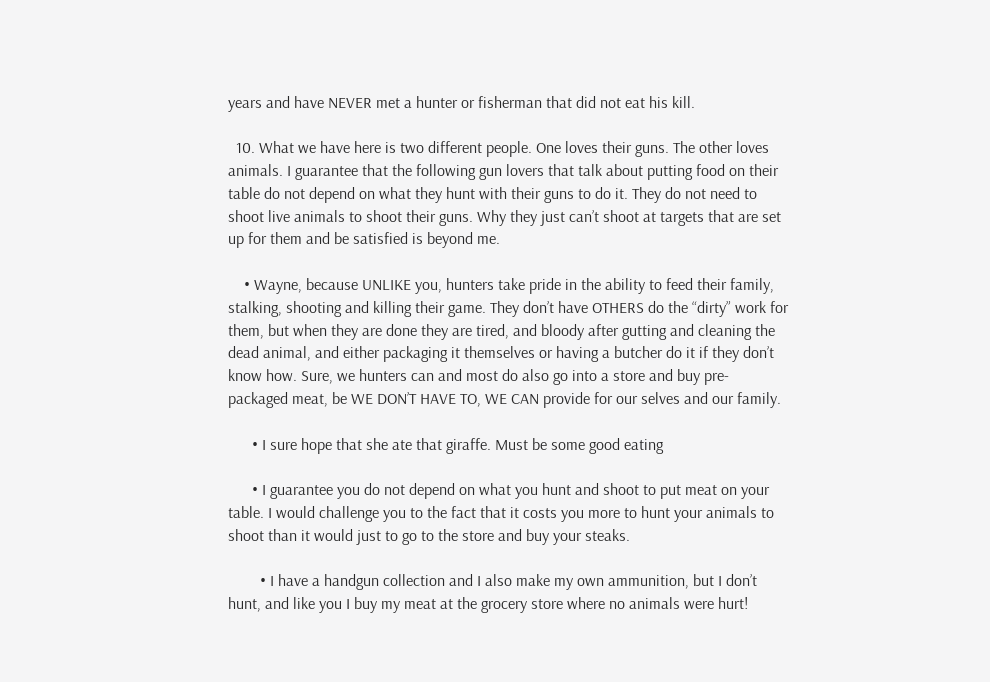years and have NEVER met a hunter or fisherman that did not eat his kill.

  10. What we have here is two different people. One loves their guns. The other loves animals. I guarantee that the following gun lovers that talk about putting food on their table do not depend on what they hunt with their guns to do it. They do not need to shoot live animals to shoot their guns. Why they just can’t shoot at targets that are set up for them and be satisfied is beyond me.

    • Wayne, because UNLIKE you, hunters take pride in the ability to feed their family, stalking, shooting and killing their game. They don’t have OTHERS do the “dirty” work for them, but when they are done they are tired, and bloody after gutting and cleaning the dead animal, and either packaging it themselves or having a butcher do it if they don’t know how. Sure, we hunters can and most do also go into a store and buy pre-packaged meat, be WE DON’T HAVE TO, WE CAN provide for our selves and our family.

      • I sure hope that she ate that giraffe. Must be some good eating

      • I guarantee you do not depend on what you hunt and shoot to put meat on your table. I would challenge you to the fact that it costs you more to hunt your animals to shoot than it would just to go to the store and buy your steaks.

        • I have a handgun collection and I also make my own ammunition, but I don’t hunt, and like you I buy my meat at the grocery store where no animals were hurt!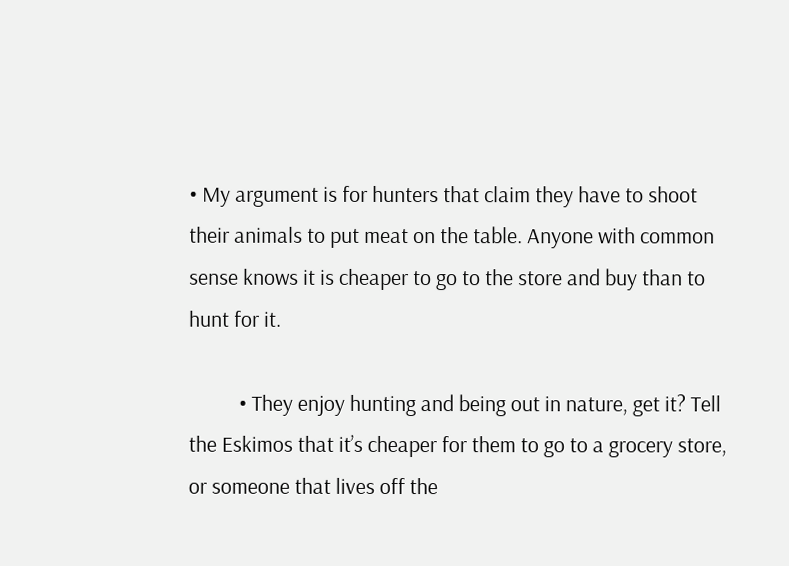• My argument is for hunters that claim they have to shoot their animals to put meat on the table. Anyone with common sense knows it is cheaper to go to the store and buy than to hunt for it.

          • They enjoy hunting and being out in nature, get it? Tell the Eskimos that it’s cheaper for them to go to a grocery store, or someone that lives off the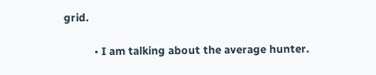grid.

          • I am talking about the average hunter.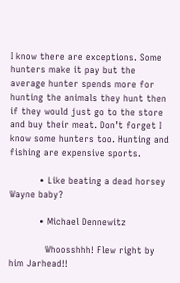I know there are exceptions. Some hunters make it pay but the average hunter spends more for hunting the animals they hunt then if they would just go to the store and buy their meat. Don’t forget I know some hunters too. Hunting and fishing are expensive sports.

          • Like beating a dead horsey Wayne baby?

          • Michael Dennewitz

            Whoosshhh! Flew right by him Jarhead!!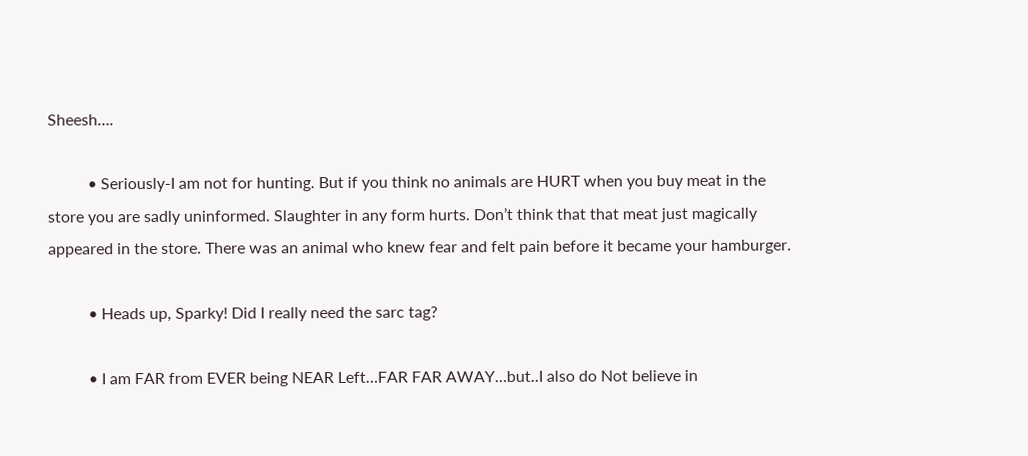Sheesh….

          • Seriously-I am not for hunting. But if you think no animals are HURT when you buy meat in the store you are sadly uninformed. Slaughter in any form hurts. Don’t think that that meat just magically appeared in the store. There was an animal who knew fear and felt pain before it became your hamburger.

          • Heads up, Sparky! Did I really need the sarc tag?

          • I am FAR from EVER being NEAR Left…FAR FAR AWAY…but..I also do Not believe in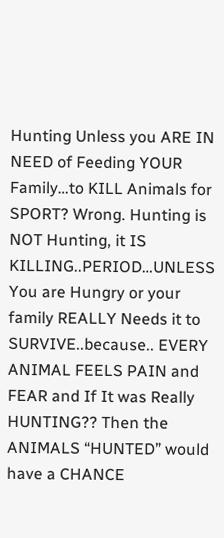Hunting Unless you ARE IN NEED of Feeding YOUR Family…to KILL Animals for SPORT? Wrong. Hunting is NOT Hunting, it IS KILLING..PERIOD…UNLESS You are Hungry or your family REALLY Needs it to SURVIVE..because.. EVERY ANIMAL FEELS PAIN and FEAR and If It was Really HUNTING?? Then the ANIMALS “HUNTED” would have a CHANCE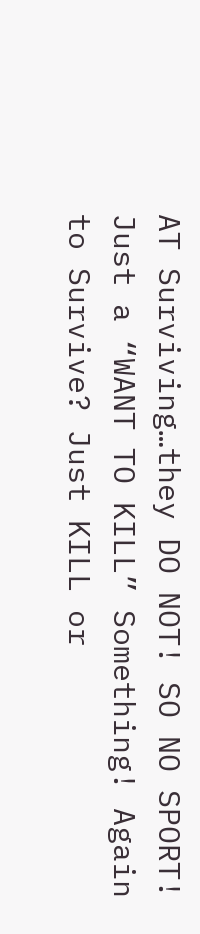AT Surviving…they DO NOT! SO NO SPORT! Just a “WANT TO KILL” Something! Again to Survive? Just KILL or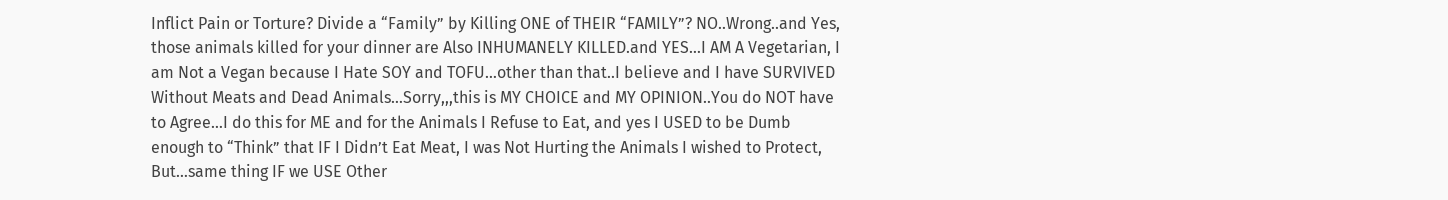Inflict Pain or Torture? Divide a “Family” by Killing ONE of THEIR “FAMILY”? NO..Wrong..and Yes, those animals killed for your dinner are Also INHUMANELY KILLED.and YES…I AM A Vegetarian, I am Not a Vegan because I Hate SOY and TOFU…other than that..I believe and I have SURVIVED Without Meats and Dead Animals…Sorry,,,this is MY CHOICE and MY OPINION..You do NOT have to Agree…I do this for ME and for the Animals I Refuse to Eat, and yes I USED to be Dumb enough to “Think” that IF I Didn’t Eat Meat, I was Not Hurting the Animals I wished to Protect, But…same thing IF we USE Other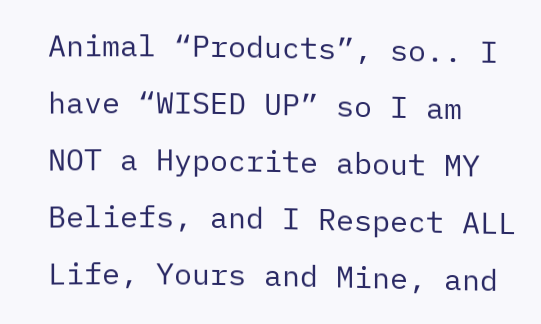Animal “Products”, so.. I have “WISED UP” so I am NOT a Hypocrite about MY Beliefs, and I Respect ALL Life, Yours and Mine, and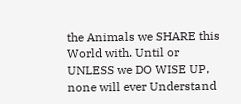the Animals we SHARE this World with. Until or UNLESS we DO WISE UP, none will ever Understand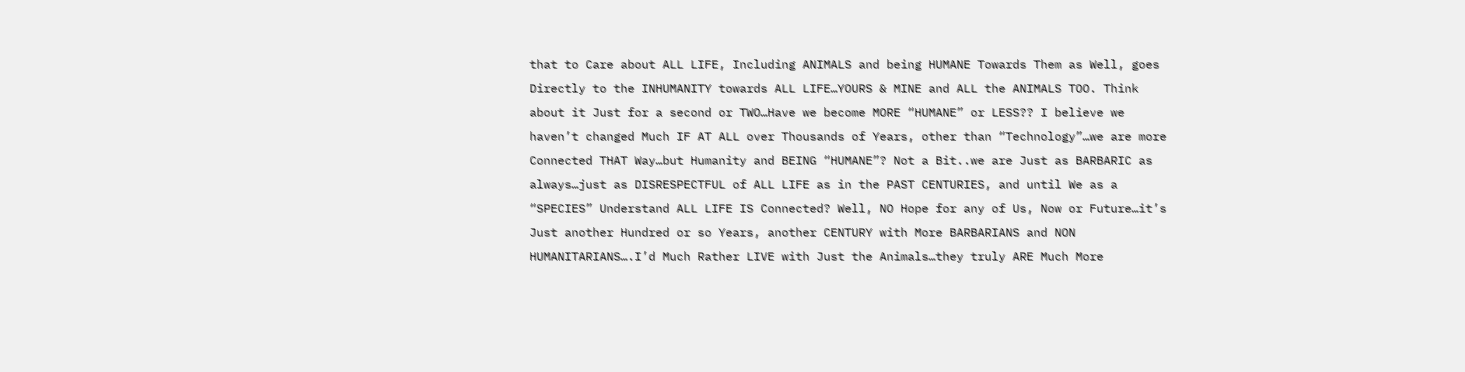that to Care about ALL LIFE, Including ANIMALS and being HUMANE Towards Them as Well, goes Directly to the INHUMANITY towards ALL LIFE…YOURS & MINE and ALL the ANIMALS TOO. Think about it Just for a second or TWO…Have we become MORE “HUMANE” or LESS?? I believe we haven’t changed Much IF AT ALL over Thousands of Years, other than “Technology”…we are more Connected THAT Way…but Humanity and BEING “HUMANE”? Not a Bit..we are Just as BARBARIC as always…just as DISRESPECTFUL of ALL LIFE as in the PAST CENTURIES, and until We as a “SPECIES” Understand ALL LIFE IS Connected? Well, NO Hope for any of Us, Now or Future…it’s Just another Hundred or so Years, another CENTURY with More BARBARIANS and NON HUMANITARIANS….I’d Much Rather LIVE with Just the Animals…they truly ARE Much More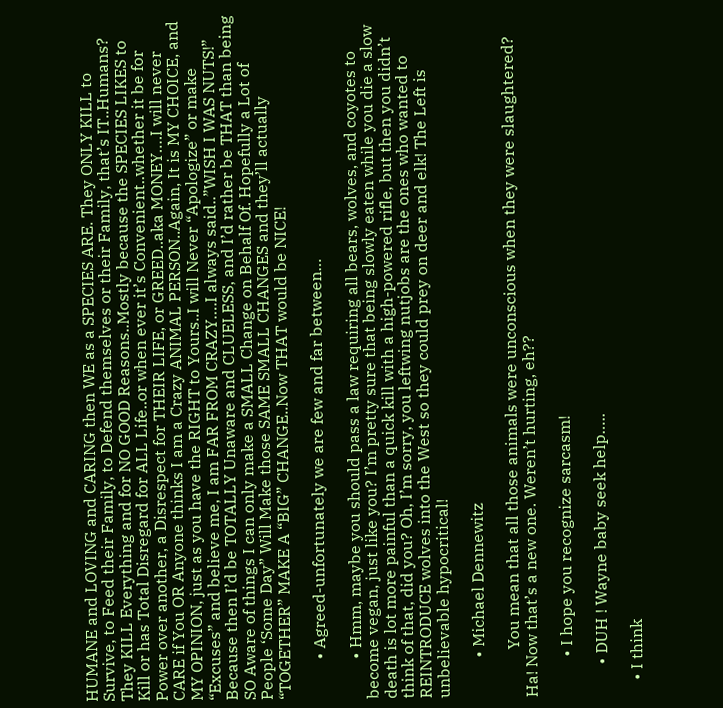HUMANE and LOVING and CARING then WE as a SPECIES ARE. They ONLY KILL to Survive, to Feed their Family, to Defend themselves or their Family, that’s IT..Humans? They KILL Everything and for NO GOOD Reasons..Mostly because the SPECIES LIKES to Kill or has Total Disregard for ALL Life..or when ever it’s Convenient..whether it be for Power over another, a Disrespect for THEIR LIFE, or GREED..aka MONEY….I will never CARE if You OR Anyone thinks I am a Crazy ANIMAL PERSON..Again, It is MY CHOICE, and MY OPINION, just as you have the RIGHT to Yours..I will Never “Apologize” or make “Excuses” and believe me, I am FAR FROM CRAZY….I always said..”WISH I WAS NUTS!” Because then I’d be TOTALLY Unaware and CLUELESS, and I’d rather be THAT than being SO Aware of things I can only make a SMALL Change on Behalf Of. Hopefully a Lot of People ‘Some Day” Will Make those SAME SMALL CHANGES and they’ll actually “TOGETHER” MAKE A “BIG” CHANGE..Now THAT would be NICE!

          • Agreed-unfortunately we are few and far between…

          • Hmm, maybe you should pass a law requiring all bears, wolves, and coyotes to become vegan, just like you? I’m pretty sure that being slowly eaten while you die a slow death is lot more painful than a quick kill with a high-powered rifle, but then you didn’t think of that, did you? Oh, I’m sorry, you leftwing nutjobs are the ones who wanted to REINTRODUCE wolves into the West so they could prey on deer and elk! The Left is unbelievable hypocritical!

          • Michael Dennewitz

            You mean that all those animals were unconscious when they were slaughtered? Ha! Now that’s a new one. Weren’t hurting, eh??

          • I hope you recognize sarcasm!

        • DUH ! Wayne baby seek help…..

    • I think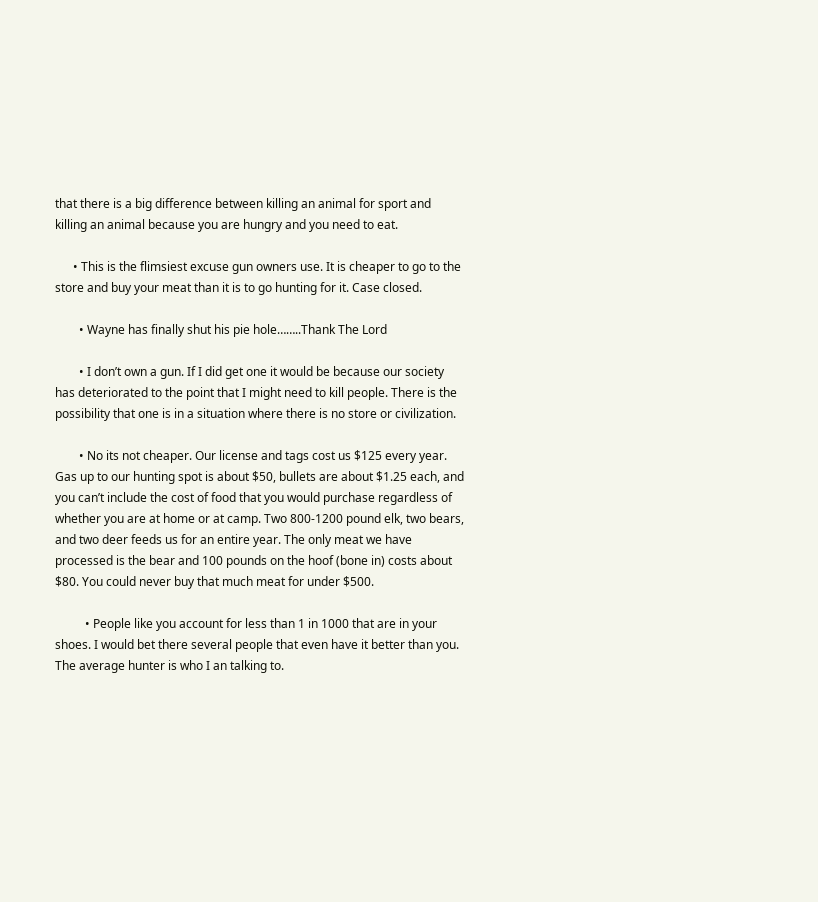that there is a big difference between killing an animal for sport and killing an animal because you are hungry and you need to eat.

      • This is the flimsiest excuse gun owners use. It is cheaper to go to the store and buy your meat than it is to go hunting for it. Case closed.

        • Wayne has finally shut his pie hole……..Thank The Lord

        • I don’t own a gun. If I did get one it would be because our society has deteriorated to the point that I might need to kill people. There is the possibility that one is in a situation where there is no store or civilization.

        • No its not cheaper. Our license and tags cost us $125 every year. Gas up to our hunting spot is about $50, bullets are about $1.25 each, and you can’t include the cost of food that you would purchase regardless of whether you are at home or at camp. Two 800-1200 pound elk, two bears, and two deer feeds us for an entire year. The only meat we have processed is the bear and 100 pounds on the hoof (bone in) costs about $80. You could never buy that much meat for under $500.

          • People like you account for less than 1 in 1000 that are in your shoes. I would bet there several people that even have it better than you. The average hunter is who I an talking to.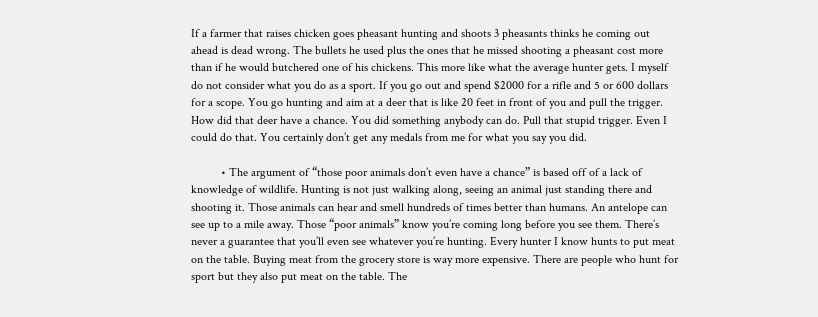If a farmer that raises chicken goes pheasant hunting and shoots 3 pheasants thinks he coming out ahead is dead wrong. The bullets he used plus the ones that he missed shooting a pheasant cost more than if he would butchered one of his chickens. This more like what the average hunter gets. I myself do not consider what you do as a sport. If you go out and spend $2000 for a rifle and 5 or 600 dollars for a scope. You go hunting and aim at a deer that is like 20 feet in front of you and pull the trigger. How did that deer have a chance. You did something anybody can do. Pull that stupid trigger. Even I could do that. You certainly don’t get any medals from me for what you say you did.

          • The argument of “those poor animals don’t even have a chance” is based off of a lack of knowledge of wildlife. Hunting is not just walking along, seeing an animal just standing there and shooting it. Those animals can hear and smell hundreds of times better than humans. An antelope can see up to a mile away. Those “poor animals” know you’re coming long before you see them. There’s never a guarantee that you’ll even see whatever you’re hunting. Every hunter I know hunts to put meat on the table. Buying meat from the grocery store is way more expensive. There are people who hunt for sport but they also put meat on the table. The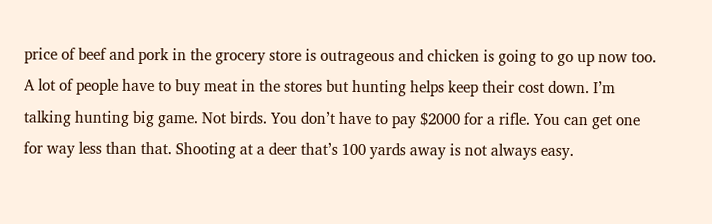price of beef and pork in the grocery store is outrageous and chicken is going to go up now too. A lot of people have to buy meat in the stores but hunting helps keep their cost down. I’m talking hunting big game. Not birds. You don’t have to pay $2000 for a rifle. You can get one for way less than that. Shooting at a deer that’s 100 yards away is not always easy.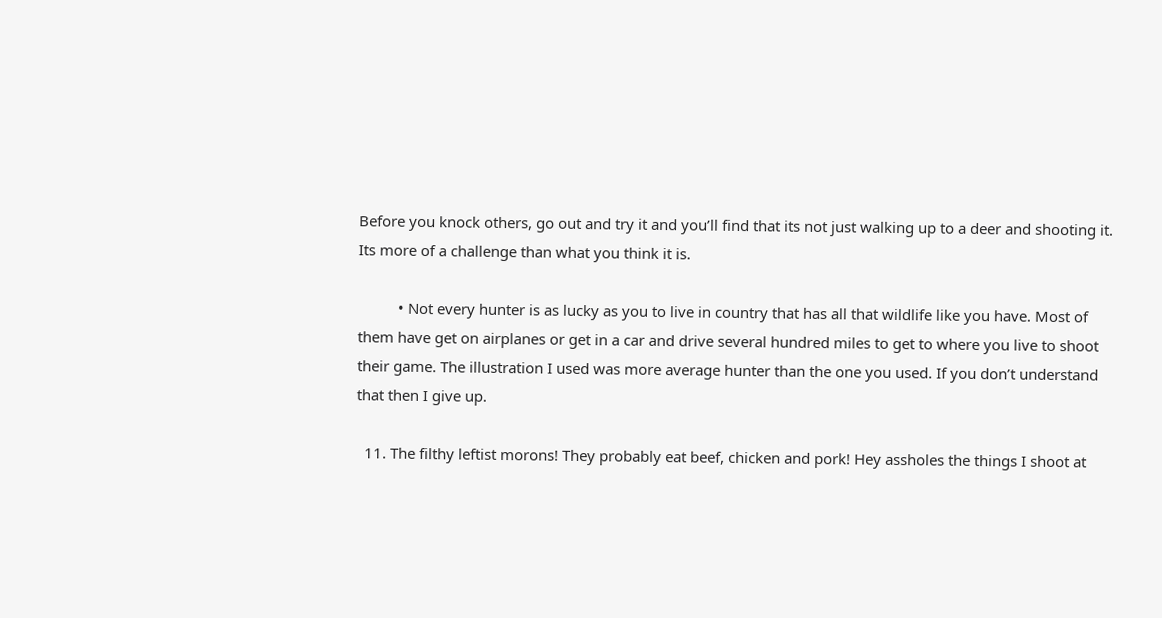Before you knock others, go out and try it and you’ll find that its not just walking up to a deer and shooting it. Its more of a challenge than what you think it is.

          • Not every hunter is as lucky as you to live in country that has all that wildlife like you have. Most of them have get on airplanes or get in a car and drive several hundred miles to get to where you live to shoot their game. The illustration I used was more average hunter than the one you used. If you don’t understand that then I give up.

  11. The filthy leftist morons! They probably eat beef, chicken and pork! Hey assholes the things I shoot at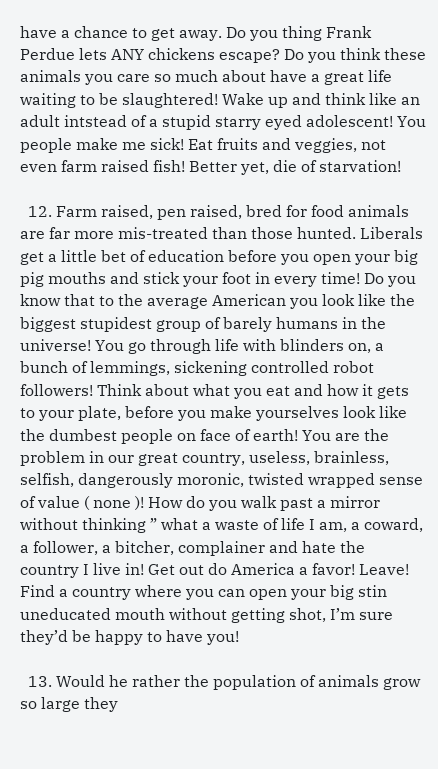have a chance to get away. Do you thing Frank Perdue lets ANY chickens escape? Do you think these animals you care so much about have a great life waiting to be slaughtered! Wake up and think like an adult intstead of a stupid starry eyed adolescent! You people make me sick! Eat fruits and veggies, not even farm raised fish! Better yet, die of starvation!

  12. Farm raised, pen raised, bred for food animals are far more mis-treated than those hunted. Liberals get a little bet of education before you open your big pig mouths and stick your foot in every time! Do you know that to the average American you look like the biggest stupidest group of barely humans in the universe! You go through life with blinders on, a bunch of lemmings, sickening controlled robot followers! Think about what you eat and how it gets to your plate, before you make yourselves look like the dumbest people on face of earth! You are the problem in our great country, useless, brainless, selfish, dangerously moronic, twisted wrapped sense of value ( none )! How do you walk past a mirror without thinking ” what a waste of life I am, a coward, a follower, a bitcher, complainer and hate the country I live in! Get out do America a favor! Leave! Find a country where you can open your big stin uneducated mouth without getting shot, I’m sure they’d be happy to have you!

  13. Would he rather the population of animals grow so large they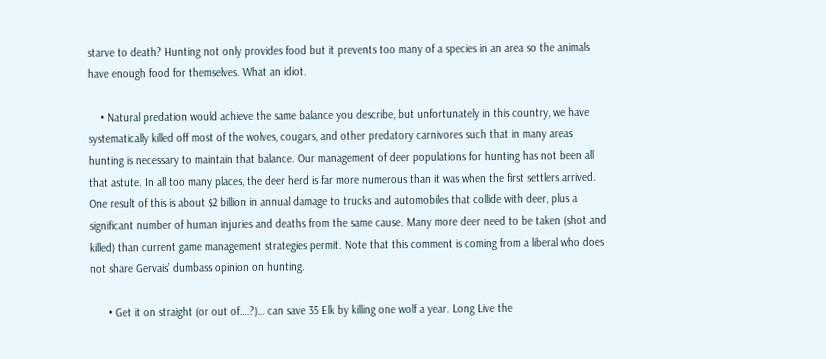starve to death? Hunting not only provides food but it prevents too many of a species in an area so the animals have enough food for themselves. What an idiot.

    • Natural predation would achieve the same balance you describe, but unfortunately in this country, we have systematically killed off most of the wolves, cougars, and other predatory carnivores such that in many areas hunting is necessary to maintain that balance. Our management of deer populations for hunting has not been all that astute. In all too many places, the deer herd is far more numerous than it was when the first settlers arrived. One result of this is about $2 billion in annual damage to trucks and automobiles that collide with deer, plus a significant number of human injuries and deaths from the same cause. Many more deer need to be taken (shot and killed) than current game management strategies permit. Note that this comment is coming from a liberal who does not share Gervais’ dumbass opinion on hunting.

      • Get it on straight (or out of….?)… can save 35 Elk by killing one wolf a year. Long Live the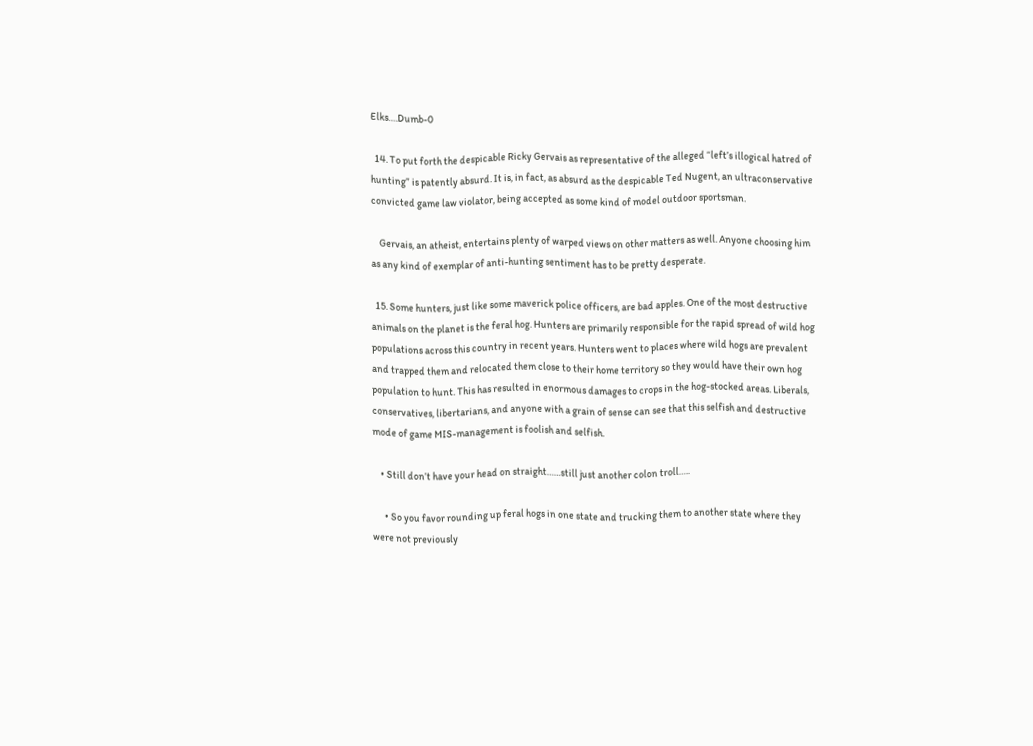Elks….Dumb-0

  14. To put forth the despicable Ricky Gervais as representative of the alleged “left’s illogical hatred of hunting” is patently absurd. It is, in fact, as absurd as the despicable Ted Nugent, an ultraconservative convicted game law violator, being accepted as some kind of model outdoor sportsman.

    Gervais, an atheist, entertains plenty of warped views on other matters as well. Anyone choosing him as any kind of exemplar of anti-hunting sentiment has to be pretty desperate.

  15. Some hunters, just like some maverick police officers, are bad apples. One of the most destructive animals on the planet is the feral hog. Hunters are primarily responsible for the rapid spread of wild hog populations across this country in recent years. Hunters went to places where wild hogs are prevalent and trapped them and relocated them close to their home territory so they would have their own hog population to hunt. This has resulted in enormous damages to crops in the hog-stocked areas. Liberals, conservatives, libertarians, and anyone with a grain of sense can see that this selfish and destructive mode of game MIS-management is foolish and selfish.

    • Still don’t have your head on straight……still just another colon troll…..

      • So you favor rounding up feral hogs in one state and trucking them to another state where they were not previously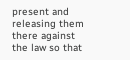present and releasing them there against the law so that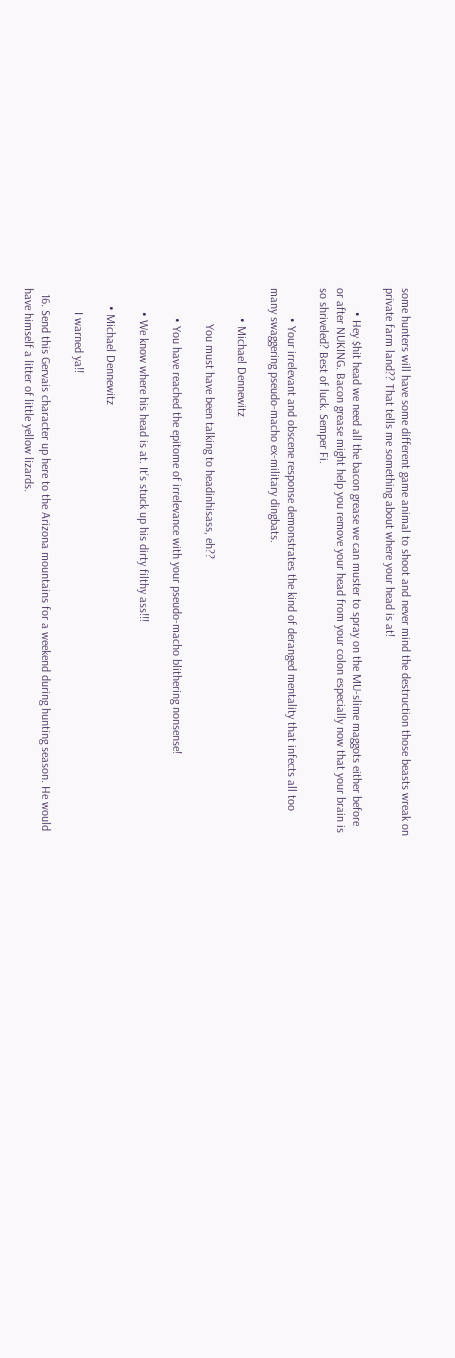some hunters will have some different game animal to shoot and never mind the destruction those beasts wreak on private farm land?? That tells me something about where your head is at!

        • Hey $hit head we need all the bacon grease we can muster to spray on the MU-slime maggots either before or after NUKING. Bacon grease might help you remove your head from your colon especially now that your brain is so shriveled? Best of luck. Semper Fi.

          • Your irrelevant and obscene response demonstrates the kind of deranged mentality that infects all too many swaggering pseudo-macho ex-military dingbats.

          • Michael Dennewitz

            You must have been talking to headinhisass, eh??

          • You have reached the epitome of irrelevance with your pseudo-macho blithering nonsense!

        • We know where his head is at. It’s stuck up his dirty filthy ass!!!

      • Michael Dennewitz

        I warned ya!!

  16. Send this Gervais character up here to the Arizona mountains for a weekend during hunting season. He would have himself a litter of little yellow lizards.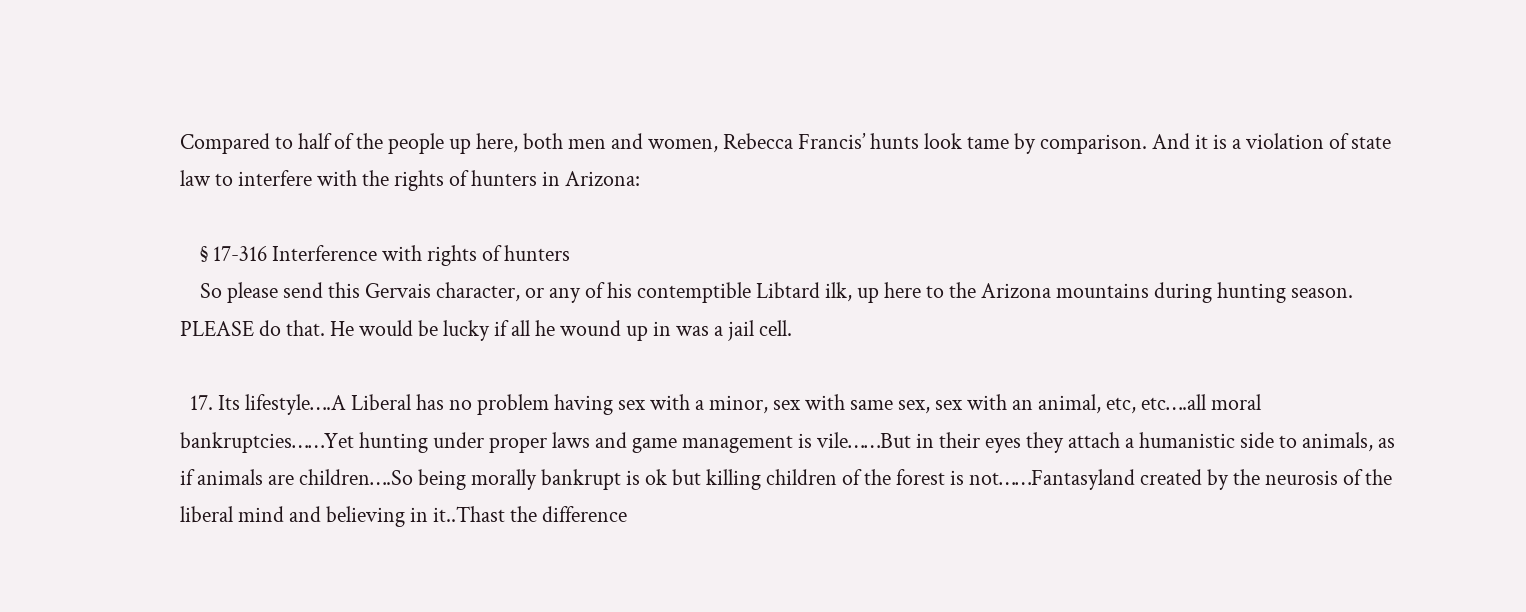Compared to half of the people up here, both men and women, Rebecca Francis’ hunts look tame by comparison. And it is a violation of state law to interfere with the rights of hunters in Arizona:

    § 17-316 Interference with rights of hunters
    So please send this Gervais character, or any of his contemptible Libtard ilk, up here to the Arizona mountains during hunting season. PLEASE do that. He would be lucky if all he wound up in was a jail cell.

  17. Its lifestyle….A Liberal has no problem having sex with a minor, sex with same sex, sex with an animal, etc, etc….all moral bankruptcies……Yet hunting under proper laws and game management is vile……But in their eyes they attach a humanistic side to animals, as if animals are children….So being morally bankrupt is ok but killing children of the forest is not……Fantasyland created by the neurosis of the liberal mind and believing in it..Thast the difference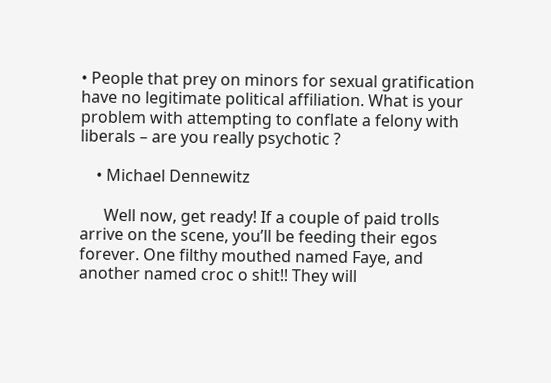• People that prey on minors for sexual gratification have no legitimate political affiliation. What is your problem with attempting to conflate a felony with liberals – are you really psychotic ?

    • Michael Dennewitz

      Well now, get ready! If a couple of paid trolls arrive on the scene, you’ll be feeding their egos forever. One filthy mouthed named Faye, and another named croc o shit!! They will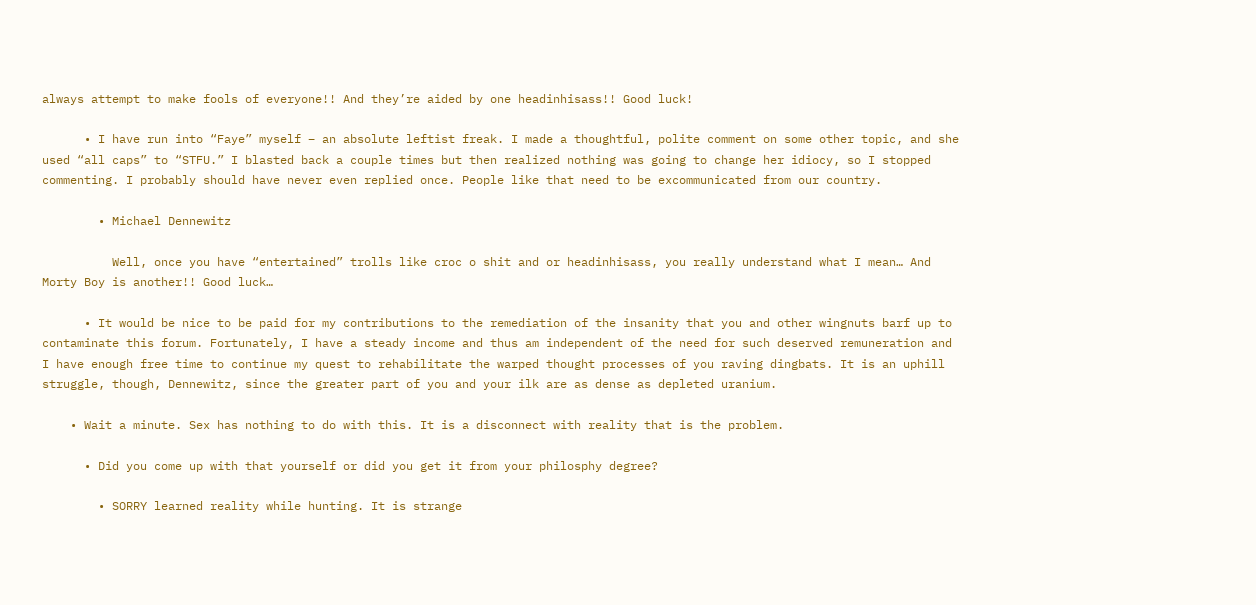always attempt to make fools of everyone!! And they’re aided by one headinhisass!! Good luck!

      • I have run into “Faye” myself – an absolute leftist freak. I made a thoughtful, polite comment on some other topic, and she used “all caps” to “STFU.” I blasted back a couple times but then realized nothing was going to change her idiocy, so I stopped commenting. I probably should have never even replied once. People like that need to be excommunicated from our country.

        • Michael Dennewitz

          Well, once you have “entertained” trolls like croc o shit and or headinhisass, you really understand what I mean… And Morty Boy is another!! Good luck…

      • It would be nice to be paid for my contributions to the remediation of the insanity that you and other wingnuts barf up to contaminate this forum. Fortunately, I have a steady income and thus am independent of the need for such deserved remuneration and I have enough free time to continue my quest to rehabilitate the warped thought processes of you raving dingbats. It is an uphill struggle, though, Dennewitz, since the greater part of you and your ilk are as dense as depleted uranium.

    • Wait a minute. Sex has nothing to do with this. It is a disconnect with reality that is the problem.

      • Did you come up with that yourself or did you get it from your philosphy degree?

        • SORRY learned reality while hunting. It is strange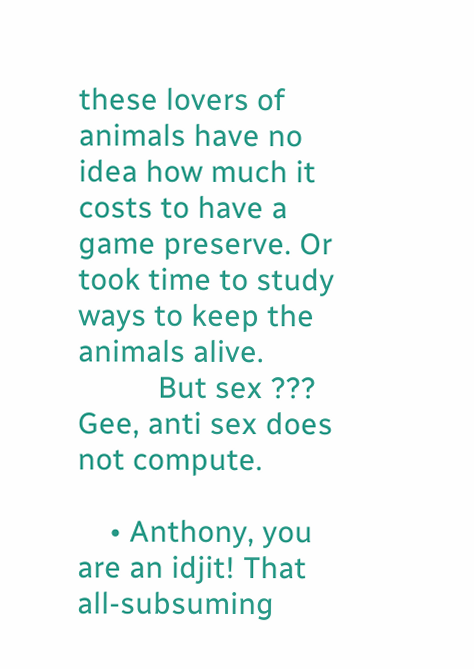these lovers of animals have no idea how much it costs to have a game preserve. Or took time to study ways to keep the animals alive.
          But sex ??? Gee, anti sex does not compute.

    • Anthony, you are an idjit! That all-subsuming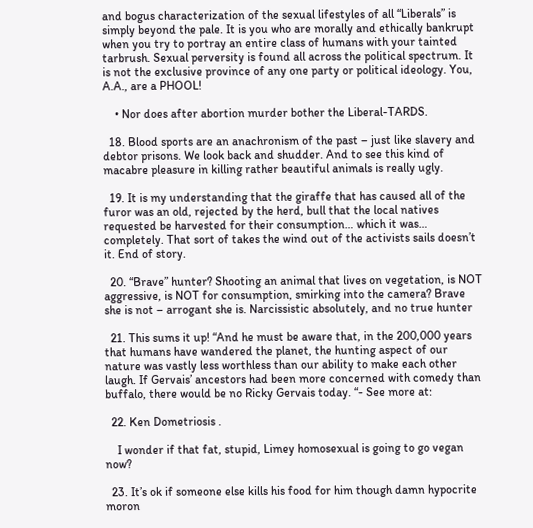and bogus characterization of the sexual lifestyles of all “Liberals” is simply beyond the pale. It is you who are morally and ethically bankrupt when you try to portray an entire class of humans with your tainted tarbrush. Sexual perversity is found all across the political spectrum. It is not the exclusive province of any one party or political ideology. You, A.A., are a PHOOL!

    • Nor does after abortion murder bother the Liberal-TARDS.

  18. Blood sports are an anachronism of the past – just like slavery and debtor prisons. We look back and shudder. And to see this kind of macabre pleasure in killing rather beautiful animals is really ugly.

  19. It is my understanding that the giraffe that has caused all of the furor was an old, rejected by the herd, bull that the local natives requested be harvested for their consumption… which it was… completely. That sort of takes the wind out of the activists sails doesn’t it. End of story.

  20. “Brave” hunter? Shooting an animal that lives on vegetation, is NOT aggressive, is NOT for consumption, smirking into the camera? Brave she is not – arrogant she is. Narcissistic absolutely, and no true hunter

  21. This sums it up! “And he must be aware that, in the 200,000 years that humans have wandered the planet, the hunting aspect of our nature was vastly less worthless than our ability to make each other laugh. If Gervais’ ancestors had been more concerned with comedy than buffalo, there would be no Ricky Gervais today. “- See more at:

  22. Ken Dometriosis .

    I wonder if that fat, stupid, Limey homosexual is going to go vegan now?

  23. It’s ok if someone else kills his food for him though damn hypocrite moron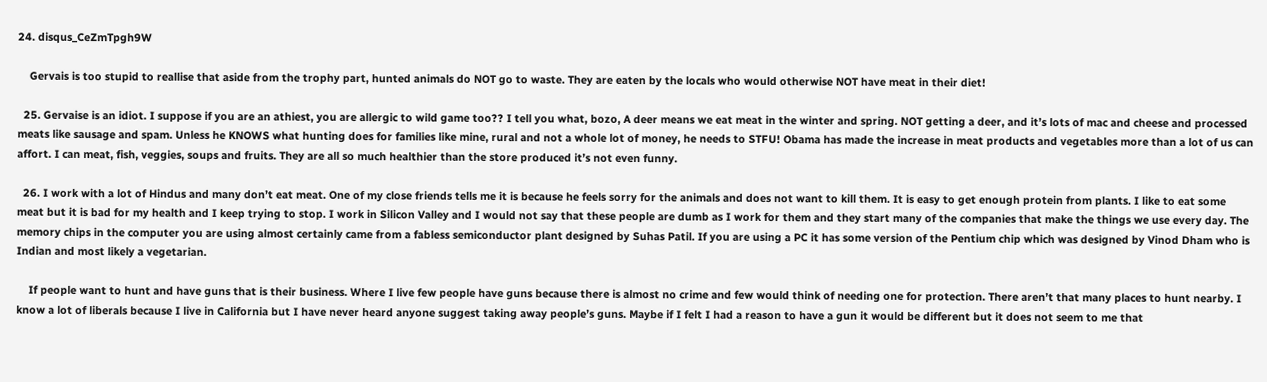24. disqus_CeZmTpgh9W

    Gervais is too stupid to reallise that aside from the trophy part, hunted animals do NOT go to waste. They are eaten by the locals who would otherwise NOT have meat in their diet!

  25. Gervaise is an idiot. I suppose if you are an athiest, you are allergic to wild game too?? I tell you what, bozo, A deer means we eat meat in the winter and spring. NOT getting a deer, and it’s lots of mac and cheese and processed meats like sausage and spam. Unless he KNOWS what hunting does for families like mine, rural and not a whole lot of money, he needs to STFU! Obama has made the increase in meat products and vegetables more than a lot of us can affort. I can meat, fish, veggies, soups and fruits. They are all so much healthier than the store produced it’s not even funny.

  26. I work with a lot of Hindus and many don’t eat meat. One of my close friends tells me it is because he feels sorry for the animals and does not want to kill them. It is easy to get enough protein from plants. I like to eat some meat but it is bad for my health and I keep trying to stop. I work in Silicon Valley and I would not say that these people are dumb as I work for them and they start many of the companies that make the things we use every day. The memory chips in the computer you are using almost certainly came from a fabless semiconductor plant designed by Suhas Patil. If you are using a PC it has some version of the Pentium chip which was designed by Vinod Dham who is Indian and most likely a vegetarian.

    If people want to hunt and have guns that is their business. Where I live few people have guns because there is almost no crime and few would think of needing one for protection. There aren’t that many places to hunt nearby. I know a lot of liberals because I live in California but I have never heard anyone suggest taking away people’s guns. Maybe if I felt I had a reason to have a gun it would be different but it does not seem to me that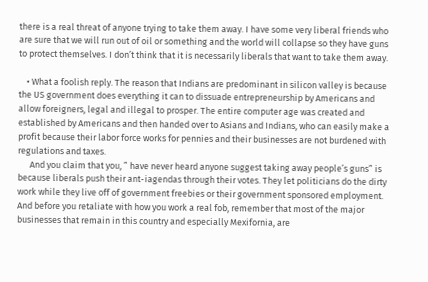there is a real threat of anyone trying to take them away. I have some very liberal friends who are sure that we will run out of oil or something and the world will collapse so they have guns to protect themselves. I don’t think that it is necessarily liberals that want to take them away.

    • What a foolish reply. The reason that Indians are predominant in silicon valley is because the US government does everything it can to dissuade entrepreneurship by Americans and allow foreigners, legal and illegal to prosper. The entire computer age was created and established by Americans and then handed over to Asians and Indians, who can easily make a profit because their labor force works for pennies and their businesses are not burdened with regulations and taxes.
      And you claim that you, ” have never heard anyone suggest taking away people’s guns” is because liberals push their ant-iagendas through their votes. They let politicians do the dirty work while they live off of government freebies or their government sponsored employment. And before you retaliate with how you work a real fob, remember that most of the major businesses that remain in this country and especially Mexifornia, are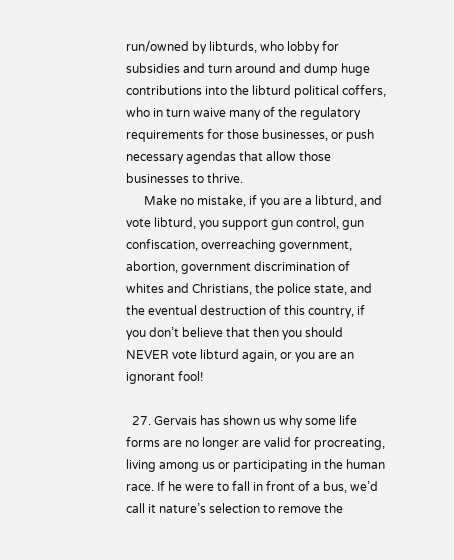run/owned by libturds, who lobby for subsidies and turn around and dump huge contributions into the libturd political coffers, who in turn waive many of the regulatory requirements for those businesses, or push necessary agendas that allow those businesses to thrive.
      Make no mistake, if you are a libturd, and vote libturd, you support gun control, gun confiscation, overreaching government, abortion, government discrimination of whites and Christians, the police state, and the eventual destruction of this country, if you don’t believe that then you should NEVER vote libturd again, or you are an ignorant fool!

  27. Gervais has shown us why some life forms are no longer are valid for procreating, living among us or participating in the human race. If he were to fall in front of a bus, we’d call it nature’s selection to remove the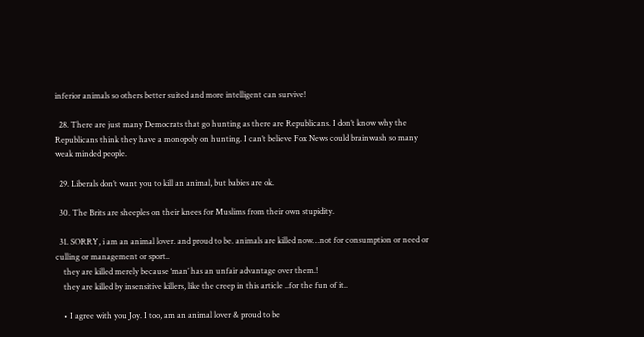inferior animals so others better suited and more intelligent can survive!

  28. There are just many Democrats that go hunting as there are Republicans. I don’t know why the Republicans think they have a monopoly on hunting. I can’t believe Fox News could brainwash so many weak minded people.

  29. Liberals don’t want you to kill an animal, but babies are ok.

  30. The Brits are sheeples on their knees for Muslims from their own stupidity.

  31. SORRY, i am an animal lover. and proud to be. animals are killed now…not for consumption or need or culling or management or sport..
    they are killed merely because ‘man’ has an unfair advantage over them.!
    they are killed by insensitive killers, like the creep in this article ..for the fun of it..

    • I agree with you Joy. I too, am an animal lover & proud to be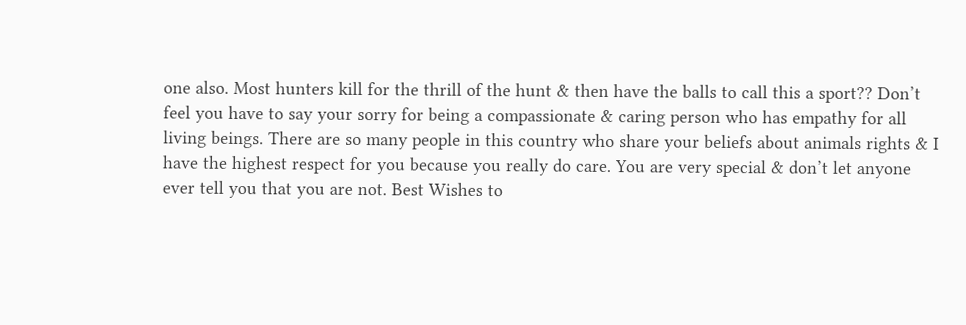one also. Most hunters kill for the thrill of the hunt & then have the balls to call this a sport?? Don’t feel you have to say your sorry for being a compassionate & caring person who has empathy for all living beings. There are so many people in this country who share your beliefs about animals rights & I have the highest respect for you because you really do care. You are very special & don’t let anyone ever tell you that you are not. Best Wishes to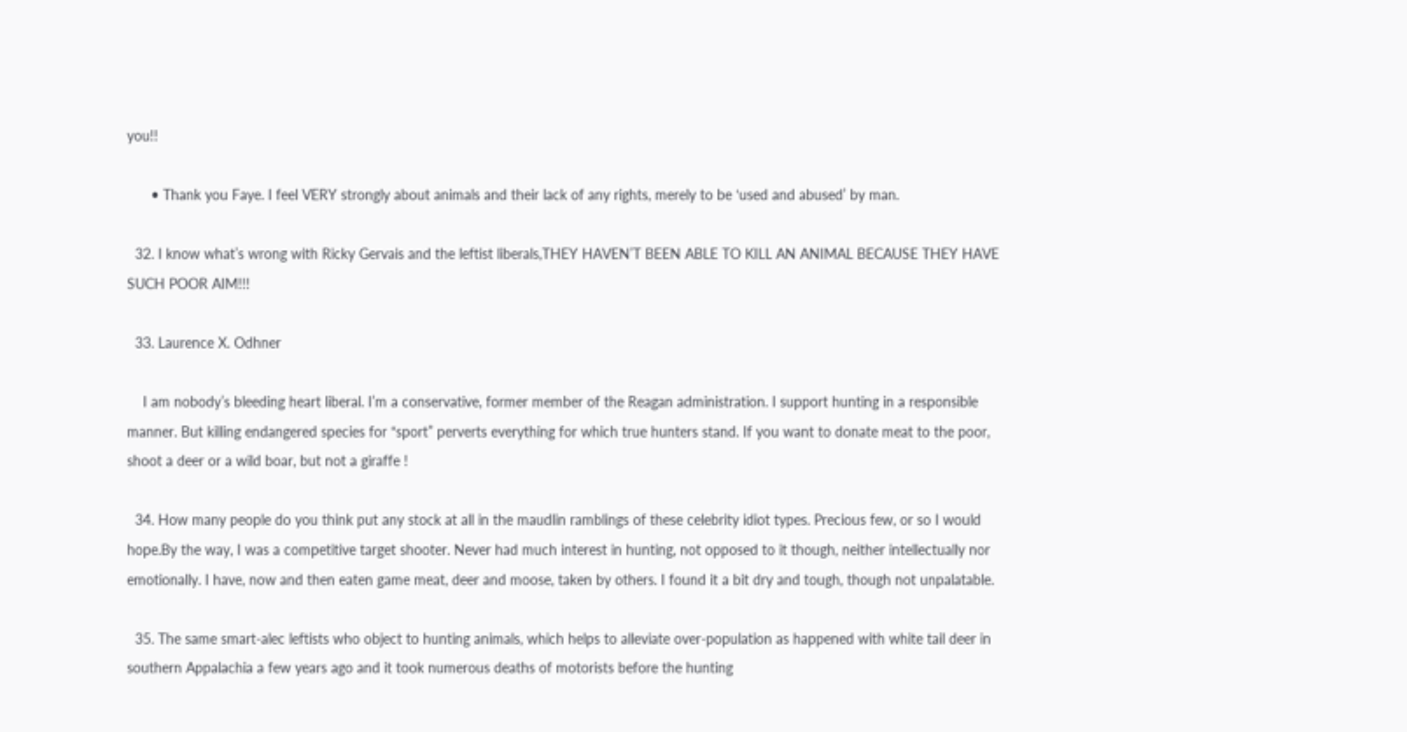you!!

      • Thank you Faye. I feel VERY strongly about animals and their lack of any rights, merely to be ‘used and abused’ by man.

  32. I know what’s wrong with Ricky Gervais and the leftist liberals,THEY HAVEN’T BEEN ABLE TO KILL AN ANIMAL BECAUSE THEY HAVE SUCH POOR AIM!!!

  33. Laurence X. Odhner

    I am nobody’s bleeding heart liberal. I’m a conservative, former member of the Reagan administration. I support hunting in a responsible manner. But killing endangered species for “sport” perverts everything for which true hunters stand. If you want to donate meat to the poor, shoot a deer or a wild boar, but not a giraffe !

  34. How many people do you think put any stock at all in the maudlin ramblings of these celebrity idiot types. Precious few, or so I would hope.By the way, I was a competitive target shooter. Never had much interest in hunting, not opposed to it though, neither intellectually nor emotionally. I have, now and then eaten game meat, deer and moose, taken by others. I found it a bit dry and tough, though not unpalatable.

  35. The same smart-alec leftists who object to hunting animals, which helps to alleviate over-population as happened with white tail deer in southern Appalachia a few years ago and it took numerous deaths of motorists before the hunting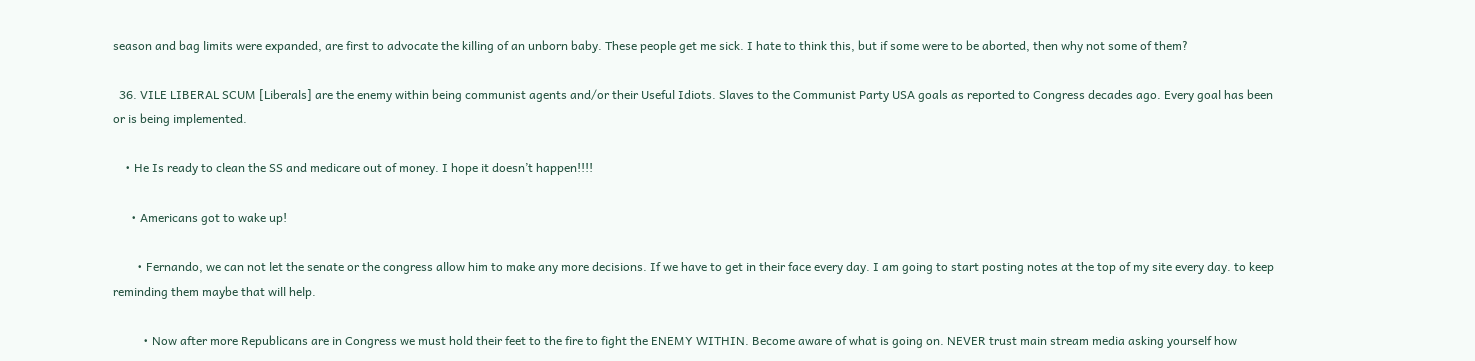season and bag limits were expanded, are first to advocate the killing of an unborn baby. These people get me sick. I hate to think this, but if some were to be aborted, then why not some of them?

  36. VILE LIBERAL SCUM [Liberals] are the enemy within being communist agents and/or their Useful Idiots. Slaves to the Communist Party USA goals as reported to Congress decades ago. Every goal has been or is being implemented.

    • He Is ready to clean the SS and medicare out of money. I hope it doesn’t happen!!!!

      • Americans got to wake up!

        • Fernando, we can not let the senate or the congress allow him to make any more decisions. If we have to get in their face every day. I am going to start posting notes at the top of my site every day. to keep reminding them maybe that will help.

          • Now after more Republicans are in Congress we must hold their feet to the fire to fight the ENEMY WITHIN. Become aware of what is going on. NEVER trust main stream media asking yourself how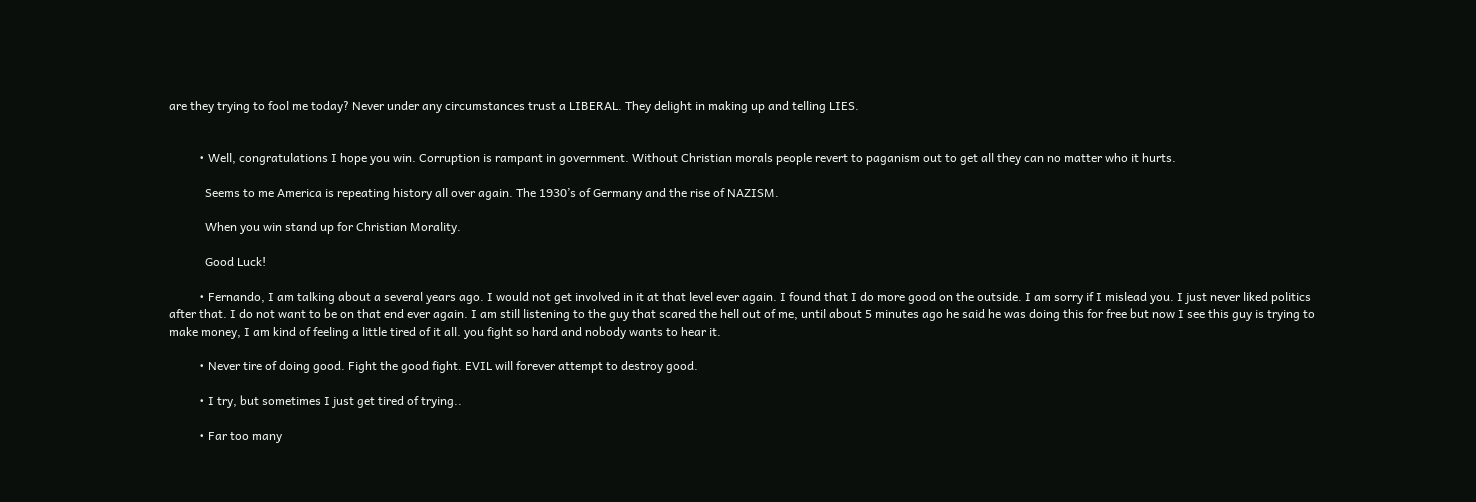are they trying to fool me today? Never under any circumstances trust a LIBERAL. They delight in making up and telling LIES.


          • Well, congratulations I hope you win. Corruption is rampant in government. Without Christian morals people revert to paganism out to get all they can no matter who it hurts.

            Seems to me America is repeating history all over again. The 1930’s of Germany and the rise of NAZISM.

            When you win stand up for Christian Morality.

            Good Luck!

          • Fernando, I am talking about a several years ago. I would not get involved in it at that level ever again. I found that I do more good on the outside. I am sorry if I mislead you. I just never liked politics after that. I do not want to be on that end ever again. I am still listening to the guy that scared the hell out of me, until about 5 minutes ago he said he was doing this for free but now I see this guy is trying to make money, I am kind of feeling a little tired of it all. you fight so hard and nobody wants to hear it.

          • Never tire of doing good. Fight the good fight. EVIL will forever attempt to destroy good.

          • I try, but sometimes I just get tired of trying..

          • Far too many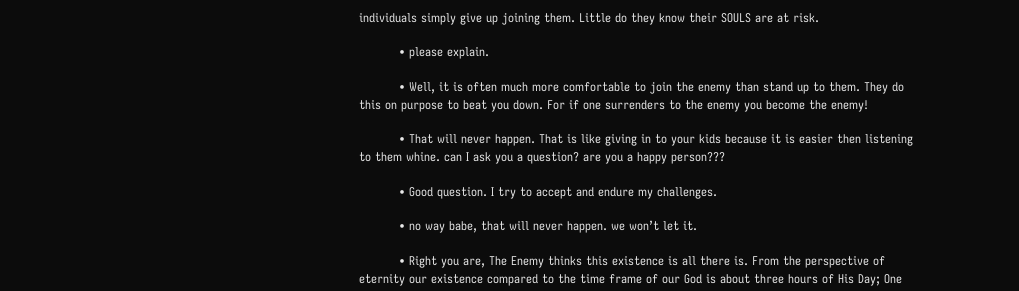individuals simply give up joining them. Little do they know their SOULS are at risk.

          • please explain.

          • Well, it is often much more comfortable to join the enemy than stand up to them. They do this on purpose to beat you down. For if one surrenders to the enemy you become the enemy!

          • That will never happen. That is like giving in to your kids because it is easier then listening to them whine. can I ask you a question? are you a happy person???

          • Good question. I try to accept and endure my challenges.

          • no way babe, that will never happen. we won’t let it.

          • Right you are, The Enemy thinks this existence is all there is. From the perspective of eternity our existence compared to the time frame of our God is about three hours of His Day; One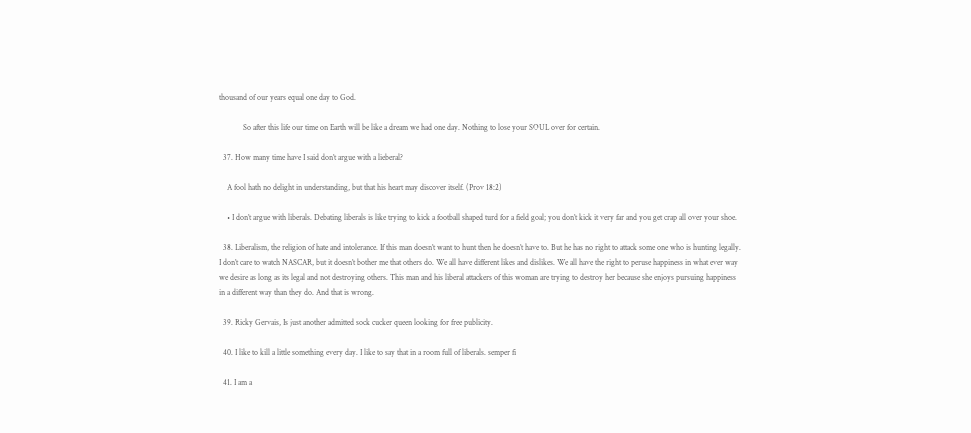thousand of our years equal one day to God.

            So after this life our time on Earth will be like a dream we had one day. Nothing to lose your SOUL over for certain.

  37. How many time have I said don’t argue with a lieberal?

    A fool hath no delight in understanding, but that his heart may discover itself. (Prov 18:2)

    • I don’t argue with liberals. Debating liberals is like trying to kick a football shaped turd for a field goal; you don’t kick it very far and you get crap all over your shoe.

  38. Liberalism, the religion of hate and intolerance. If this man doesn’t want to hunt then he doesn’t have to. But he has no right to attack some one who is hunting legally. I don’t care to watch NASCAR, but it doesn’t bother me that others do. We all have different likes and dislikes. We all have the right to peruse happiness in what ever way we desire as long as its legal and not destroying others. This man and his liberal attackers of this woman are trying to destroy her because she enjoys pursuing happiness in a different way than they do. And that is wrong.

  39. Ricky Gervais, Is just another admitted sock cucker queen looking for free publicity.

  40. I like to kill a little something every day. I like to say that in a room full of liberals. semper fi

  41. I am a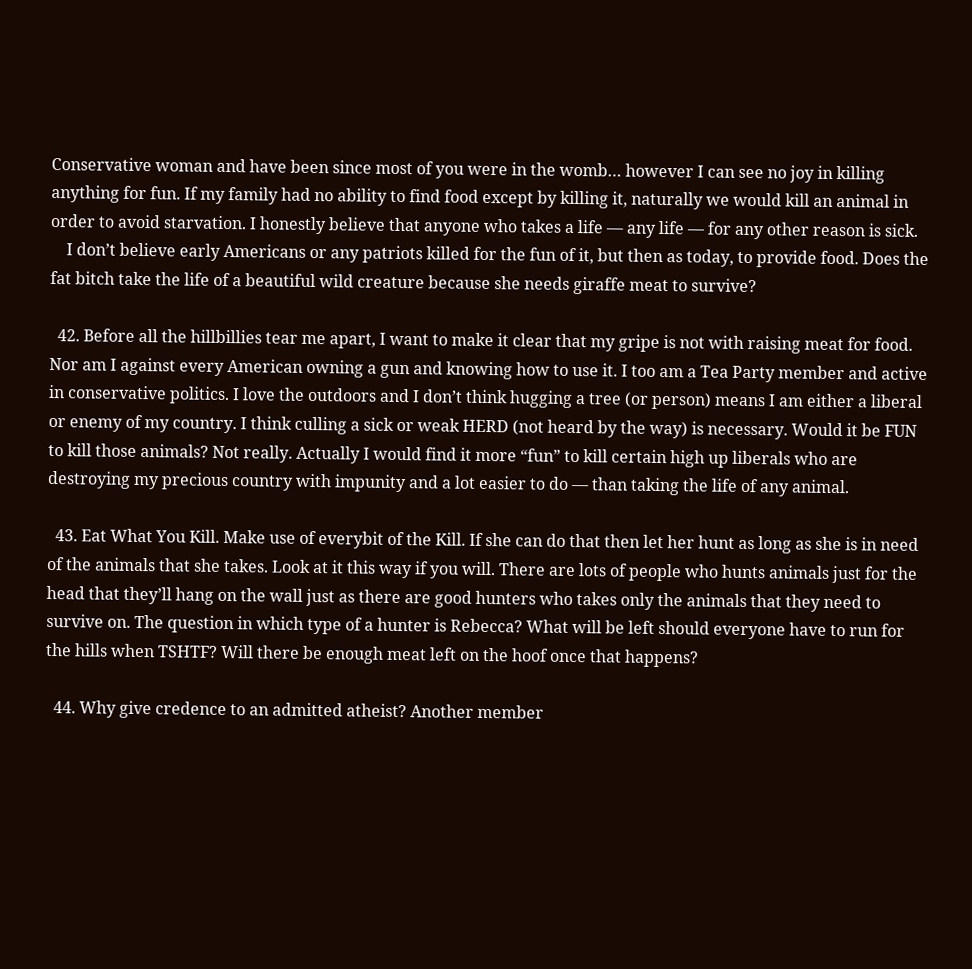Conservative woman and have been since most of you were in the womb… however I can see no joy in killing anything for fun. If my family had no ability to find food except by killing it, naturally we would kill an animal in order to avoid starvation. I honestly believe that anyone who takes a life — any life — for any other reason is sick.
    I don’t believe early Americans or any patriots killed for the fun of it, but then as today, to provide food. Does the fat bitch take the life of a beautiful wild creature because she needs giraffe meat to survive?

  42. Before all the hillbillies tear me apart, I want to make it clear that my gripe is not with raising meat for food. Nor am I against every American owning a gun and knowing how to use it. I too am a Tea Party member and active in conservative politics. I love the outdoors and I don’t think hugging a tree (or person) means I am either a liberal or enemy of my country. I think culling a sick or weak HERD (not heard by the way) is necessary. Would it be FUN to kill those animals? Not really. Actually I would find it more “fun” to kill certain high up liberals who are destroying my precious country with impunity and a lot easier to do — than taking the life of any animal.

  43. Eat What You Kill. Make use of everybit of the Kill. If she can do that then let her hunt as long as she is in need of the animals that she takes. Look at it this way if you will. There are lots of people who hunts animals just for the head that they’ll hang on the wall just as there are good hunters who takes only the animals that they need to survive on. The question in which type of a hunter is Rebecca? What will be left should everyone have to run for the hills when TSHTF? Will there be enough meat left on the hoof once that happens?

  44. Why give credence to an admitted atheist? Another member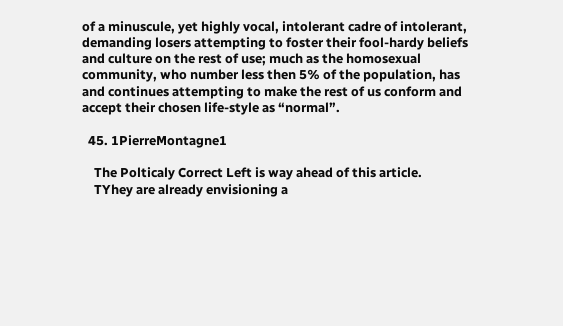of a minuscule, yet highly vocal, intolerant cadre of intolerant, demanding losers attempting to foster their fool-hardy beliefs and culture on the rest of use; much as the homosexual community, who number less then 5% of the population, has and continues attempting to make the rest of us conform and accept their chosen life-style as “normal”.

  45. 1PierreMontagne1

    The Polticaly Correct Left is way ahead of this article.
    TYhey are already envisioning a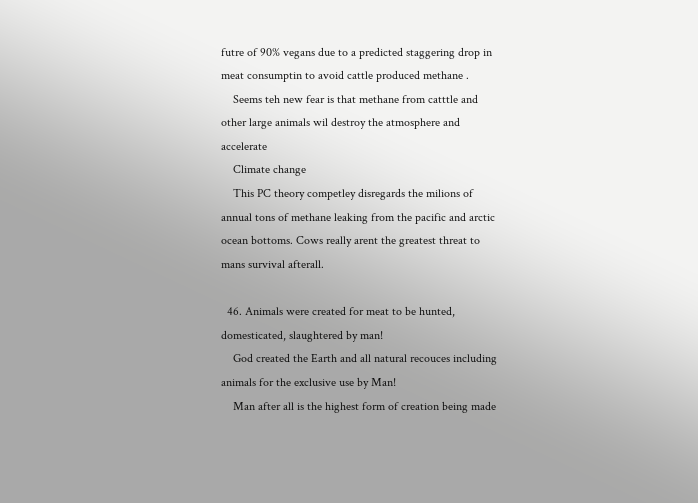futre of 90% vegans due to a predicted staggering drop in meat consumptin to avoid cattle produced methane .
    Seems teh new fear is that methane from catttle and other large animals wil destroy the atmosphere and accelerate
    Climate change
    This PC theory competley disregards the milions of annual tons of methane leaking from the pacific and arctic ocean bottoms. Cows really arent the greatest threat to mans survival afterall.

  46. Animals were created for meat to be hunted, domesticated, slaughtered by man!
    God created the Earth and all natural recouces including animals for the exclusive use by Man!
    Man after all is the highest form of creation being made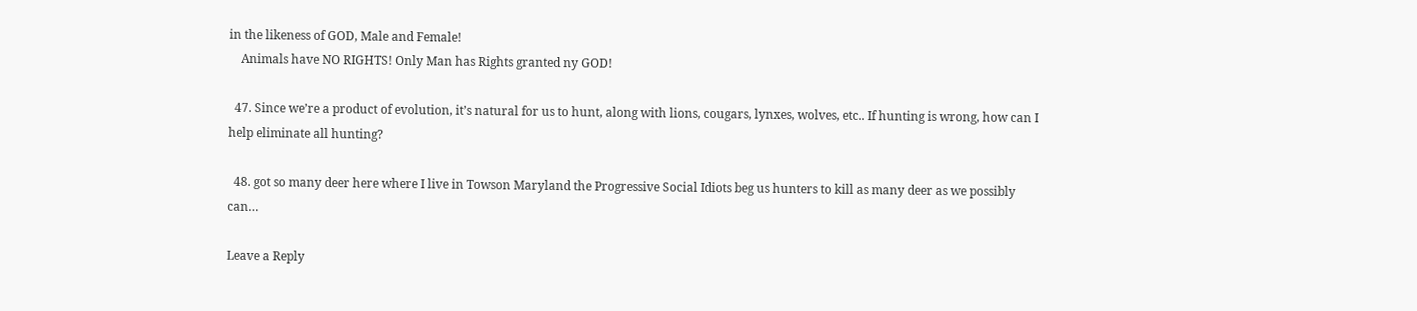in the likeness of GOD, Male and Female!
    Animals have NO RIGHTS! Only Man has Rights granted ny GOD!

  47. Since we’re a product of evolution, it’s natural for us to hunt, along with lions, cougars, lynxes, wolves, etc.. If hunting is wrong, how can I help eliminate all hunting?

  48. got so many deer here where I live in Towson Maryland the Progressive Social Idiots beg us hunters to kill as many deer as we possibly can…

Leave a Reply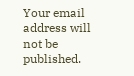Your email address will not be published.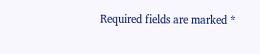Required fields are marked *